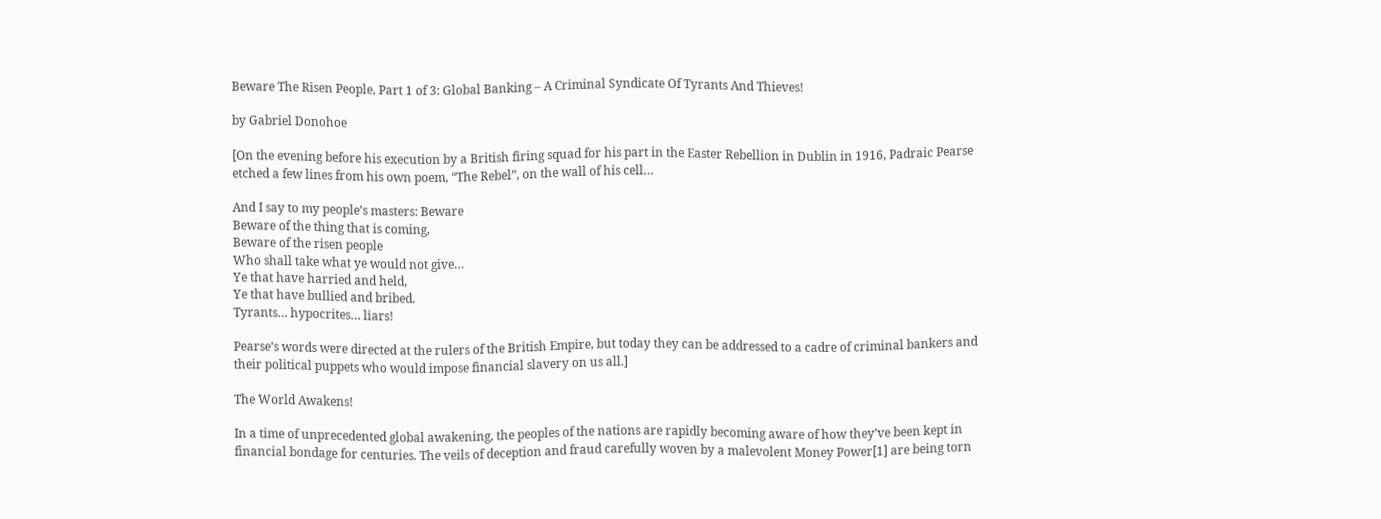Beware The Risen People, Part 1 of 3: Global Banking – A Criminal Syndicate Of Tyrants And Thieves!

by Gabriel Donohoe

[On the evening before his execution by a British firing squad for his part in the Easter Rebellion in Dublin in 1916, Padraic Pearse etched a few lines from his own poem, “The Rebel”, on the wall of his cell…

And I say to my people’s masters: Beware
Beware of the thing that is coming,
Beware of the risen people
Who shall take what ye would not give…
Ye that have harried and held,
Ye that have bullied and bribed.
Tyrants… hypocrites… liars!

Pearse’s words were directed at the rulers of the British Empire, but today they can be addressed to a cadre of criminal bankers and their political puppets who would impose financial slavery on us all.]

The World Awakens!

In a time of unprecedented global awakening, the peoples of the nations are rapidly becoming aware of how they’ve been kept in financial bondage for centuries. The veils of deception and fraud carefully woven by a malevolent Money Power[1] are being torn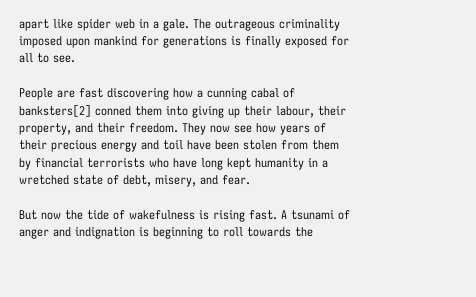apart like spider web in a gale. The outrageous criminality imposed upon mankind for generations is finally exposed for all to see.

People are fast discovering how a cunning cabal of banksters[2] conned them into giving up their labour, their property, and their freedom. They now see how years of their precious energy and toil have been stolen from them by financial terrorists who have long kept humanity in a wretched state of debt, misery, and fear.

But now the tide of wakefulness is rising fast. A tsunami of anger and indignation is beginning to roll towards the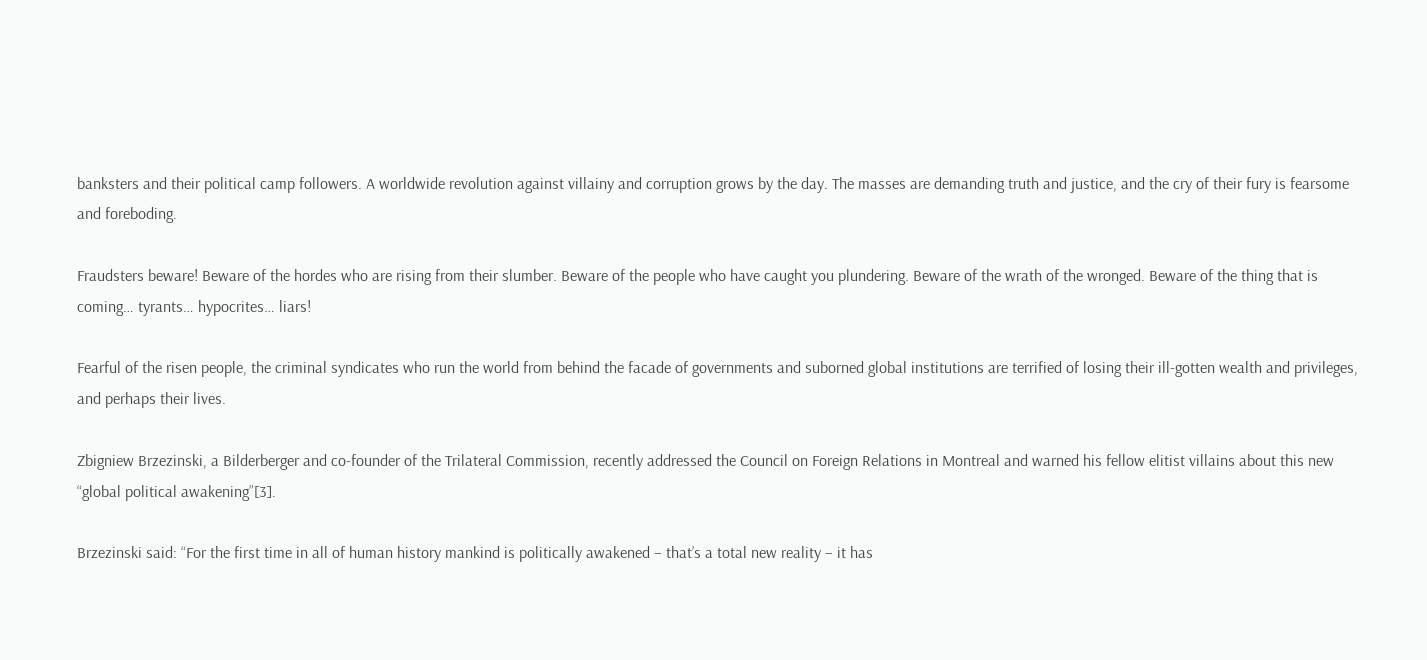banksters and their political camp followers. A worldwide revolution against villainy and corruption grows by the day. The masses are demanding truth and justice, and the cry of their fury is fearsome and foreboding.

Fraudsters beware! Beware of the hordes who are rising from their slumber. Beware of the people who have caught you plundering. Beware of the wrath of the wronged. Beware of the thing that is coming… tyrants… hypocrites… liars!

Fearful of the risen people, the criminal syndicates who run the world from behind the facade of governments and suborned global institutions are terrified of losing their ill-gotten wealth and privileges, and perhaps their lives.

Zbigniew Brzezinski, a Bilderberger and co-founder of the Trilateral Commission, recently addressed the Council on Foreign Relations in Montreal and warned his fellow elitist villains about this new “global political awakening”[3].

Brzezinski said: “For the first time in all of human history mankind is politically awakened – that’s a total new reality – it has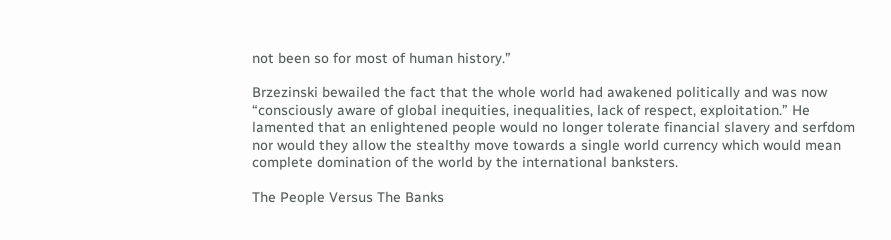not been so for most of human history.”

Brzezinski bewailed the fact that the whole world had awakened politically and was now “consciously aware of global inequities, inequalities, lack of respect, exploitation.” He lamented that an enlightened people would no longer tolerate financial slavery and serfdom nor would they allow the stealthy move towards a single world currency which would mean complete domination of the world by the international banksters.

The People Versus The Banks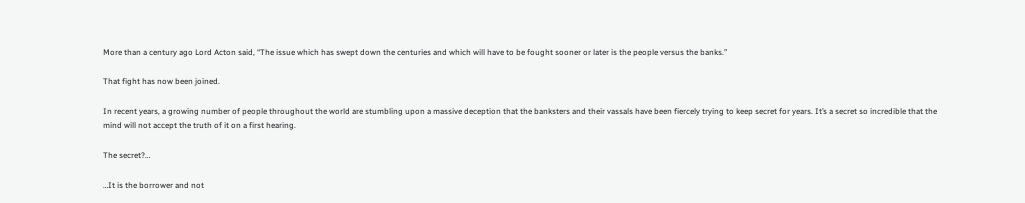More than a century ago Lord Acton said, “The issue which has swept down the centuries and which will have to be fought sooner or later is the people versus the banks.”

That fight has now been joined.

In recent years, a growing number of people throughout the world are stumbling upon a massive deception that the banksters and their vassals have been fiercely trying to keep secret for years. It’s a secret so incredible that the mind will not accept the truth of it on a first hearing.

The secret?…

…It is the borrower and not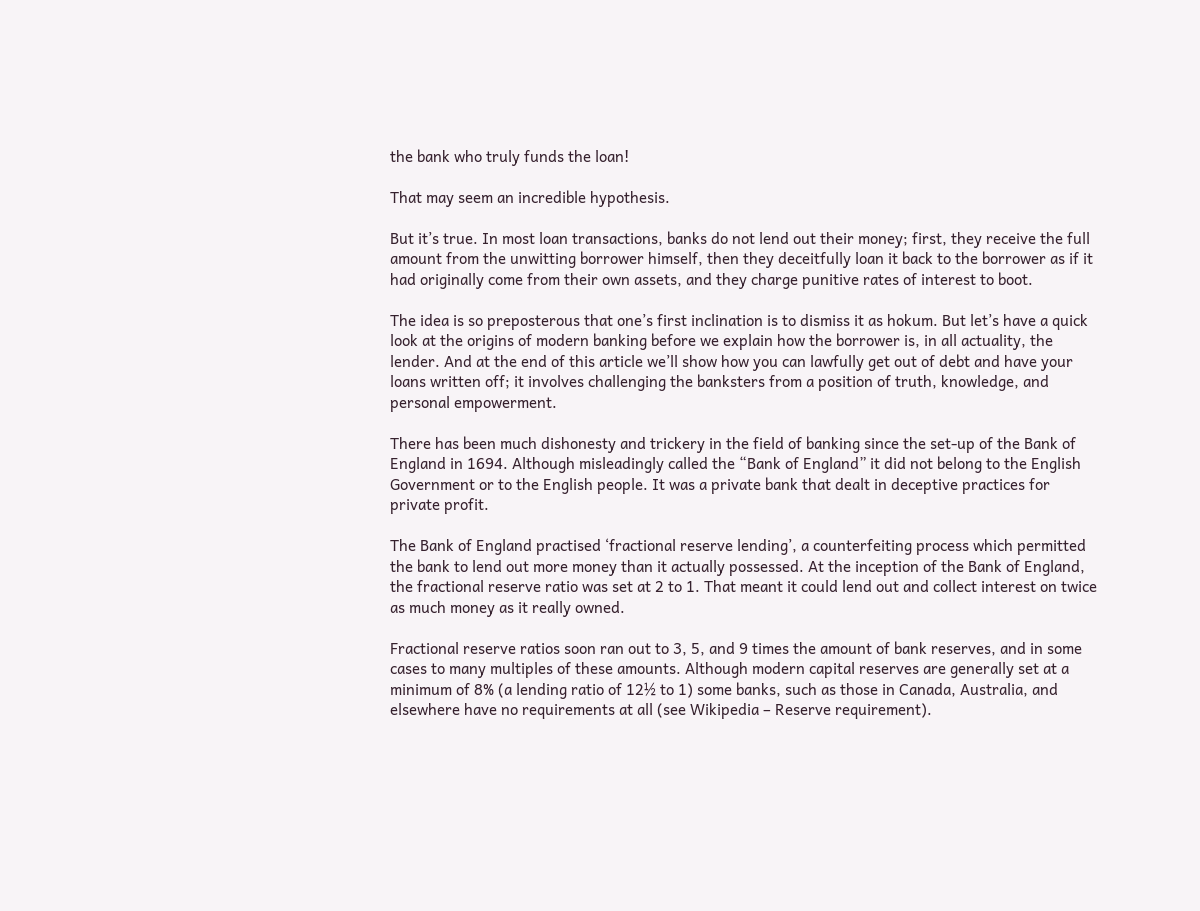the bank who truly funds the loan!

That may seem an incredible hypothesis.

But it’s true. In most loan transactions, banks do not lend out their money; first, they receive the full amount from the unwitting borrower himself, then they deceitfully loan it back to the borrower as if it had originally come from their own assets, and they charge punitive rates of interest to boot.

The idea is so preposterous that one’s first inclination is to dismiss it as hokum. But let’s have a quick look at the origins of modern banking before we explain how the borrower is, in all actuality, the lender. And at the end of this article we’ll show how you can lawfully get out of debt and have your loans written off; it involves challenging the banksters from a position of truth, knowledge, and personal empowerment.

There has been much dishonesty and trickery in the field of banking since the set-up of the Bank of England in 1694. Although misleadingly called the “Bank of England” it did not belong to the English Government or to the English people. It was a private bank that dealt in deceptive practices for private profit.

The Bank of England practised ‘fractional reserve lending’, a counterfeiting process which permitted the bank to lend out more money than it actually possessed. At the inception of the Bank of England, the fractional reserve ratio was set at 2 to 1. That meant it could lend out and collect interest on twice as much money as it really owned.

Fractional reserve ratios soon ran out to 3, 5, and 9 times the amount of bank reserves, and in some cases to many multiples of these amounts. Although modern capital reserves are generally set at a minimum of 8% (a lending ratio of 12½ to 1) some banks, such as those in Canada, Australia, and elsewhere have no requirements at all (see Wikipedia – Reserve requirement).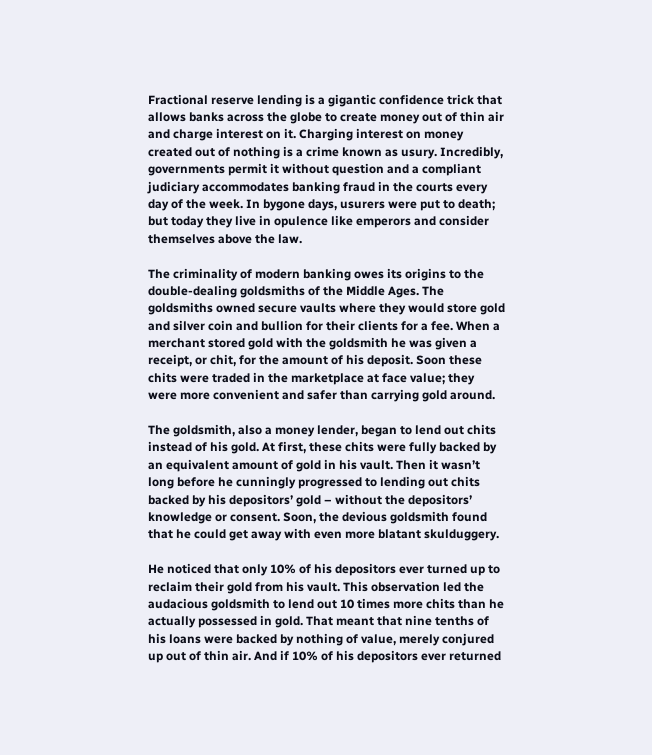Fractional reserve lending is a gigantic confidence trick that allows banks across the globe to create money out of thin air and charge interest on it. Charging interest on money created out of nothing is a crime known as usury. Incredibly, governments permit it without question and a compliant judiciary accommodates banking fraud in the courts every day of the week. In bygone days, usurers were put to death; but today they live in opulence like emperors and consider themselves above the law.

The criminality of modern banking owes its origins to the double-dealing goldsmiths of the Middle Ages. The goldsmiths owned secure vaults where they would store gold and silver coin and bullion for their clients for a fee. When a merchant stored gold with the goldsmith he was given a receipt, or chit, for the amount of his deposit. Soon these chits were traded in the marketplace at face value; they were more convenient and safer than carrying gold around.

The goldsmith, also a money lender, began to lend out chits instead of his gold. At first, these chits were fully backed by an equivalent amount of gold in his vault. Then it wasn’t long before he cunningly progressed to lending out chits backed by his depositors’ gold – without the depositors’ knowledge or consent. Soon, the devious goldsmith found that he could get away with even more blatant skulduggery.

He noticed that only 10% of his depositors ever turned up to reclaim their gold from his vault. This observation led the audacious goldsmith to lend out 10 times more chits than he actually possessed in gold. That meant that nine tenths of his loans were backed by nothing of value, merely conjured up out of thin air. And if 10% of his depositors ever returned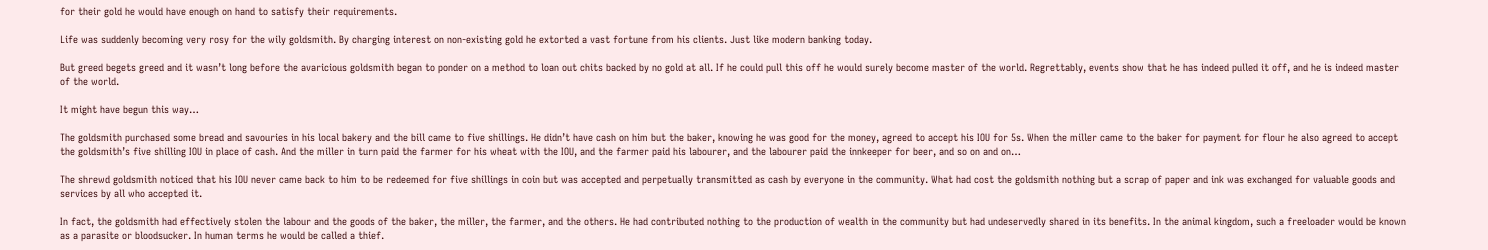for their gold he would have enough on hand to satisfy their requirements.

Life was suddenly becoming very rosy for the wily goldsmith. By charging interest on non-existing gold he extorted a vast fortune from his clients. Just like modern banking today.

But greed begets greed and it wasn’t long before the avaricious goldsmith began to ponder on a method to loan out chits backed by no gold at all. If he could pull this off he would surely become master of the world. Regrettably, events show that he has indeed pulled it off, and he is indeed master of the world.

It might have begun this way…

The goldsmith purchased some bread and savouries in his local bakery and the bill came to five shillings. He didn’t have cash on him but the baker, knowing he was good for the money, agreed to accept his IOU for 5s. When the miller came to the baker for payment for flour he also agreed to accept the goldsmith’s five shilling IOU in place of cash. And the miller in turn paid the farmer for his wheat with the IOU, and the farmer paid his labourer, and the labourer paid the innkeeper for beer, and so on and on…

The shrewd goldsmith noticed that his IOU never came back to him to be redeemed for five shillings in coin but was accepted and perpetually transmitted as cash by everyone in the community. What had cost the goldsmith nothing but a scrap of paper and ink was exchanged for valuable goods and services by all who accepted it.

In fact, the goldsmith had effectively stolen the labour and the goods of the baker, the miller, the farmer, and the others. He had contributed nothing to the production of wealth in the community but had undeservedly shared in its benefits. In the animal kingdom, such a freeloader would be known as a parasite or bloodsucker. In human terms he would be called a thief.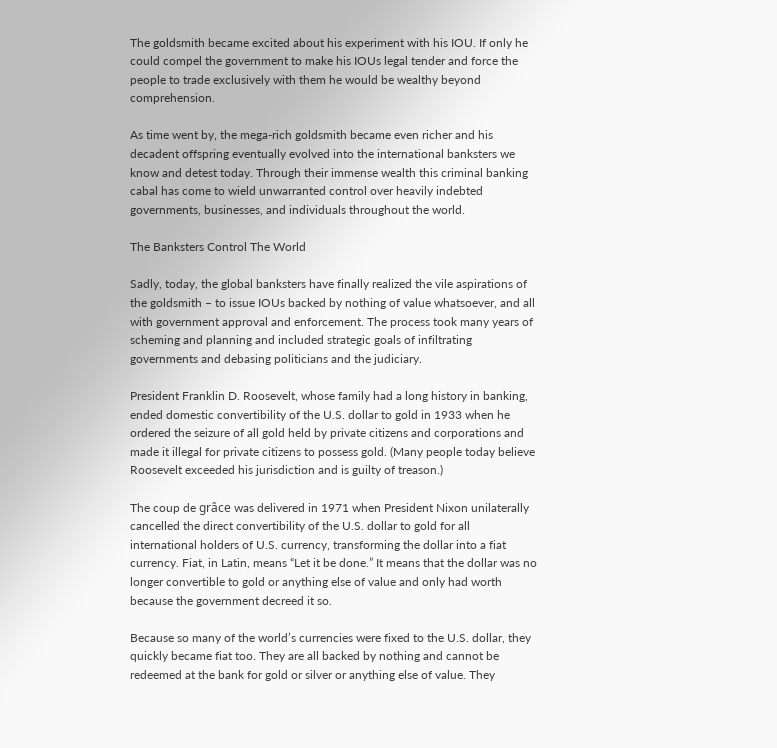The goldsmith became excited about his experiment with his IOU. If only he could compel the government to make his IOUs legal tender and force the people to trade exclusively with them he would be wealthy beyond comprehension.

As time went by, the mega-rich goldsmith became even richer and his decadent offspring eventually evolved into the international banksters we know and detest today. Through their immense wealth this criminal banking cabal has come to wield unwarranted control over heavily indebted governments, businesses, and individuals throughout the world.

The Banksters Control The World

Sadly, today, the global banksters have finally realized the vile aspirations of the goldsmith – to issue IOUs backed by nothing of value whatsoever, and all with government approval and enforcement. The process took many years of scheming and planning and included strategic goals of infiltrating governments and debasing politicians and the judiciary.

President Franklin D. Roosevelt, whose family had a long history in banking, ended domestic convertibility of the U.S. dollar to gold in 1933 when he ordered the seizure of all gold held by private citizens and corporations and made it illegal for private citizens to possess gold. (Many people today believe Roosevelt exceeded his jurisdiction and is guilty of treason.)

The coup de grâce was delivered in 1971 when President Nixon unilaterally cancelled the direct convertibility of the U.S. dollar to gold for all international holders of U.S. currency, transforming the dollar into a fiat currency. Fiat, in Latin, means “Let it be done.” It means that the dollar was no longer convertible to gold or anything else of value and only had worth because the government decreed it so.

Because so many of the world’s currencies were fixed to the U.S. dollar, they quickly became fiat too. They are all backed by nothing and cannot be redeemed at the bank for gold or silver or anything else of value. They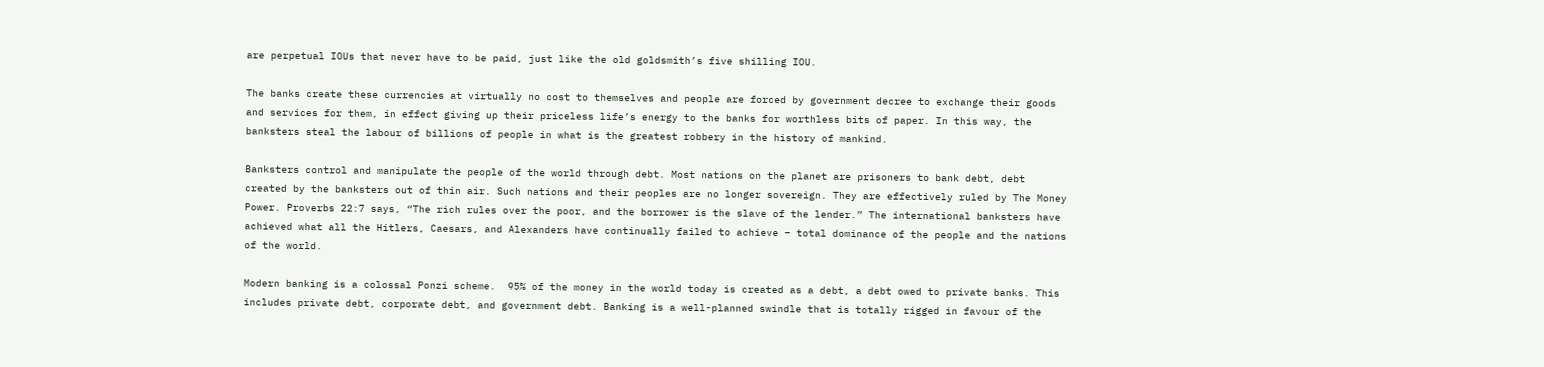are perpetual IOUs that never have to be paid, just like the old goldsmith’s five shilling IOU.

The banks create these currencies at virtually no cost to themselves and people are forced by government decree to exchange their goods and services for them, in effect giving up their priceless life’s energy to the banks for worthless bits of paper. In this way, the banksters steal the labour of billions of people in what is the greatest robbery in the history of mankind.

Banksters control and manipulate the people of the world through debt. Most nations on the planet are prisoners to bank debt, debt created by the banksters out of thin air. Such nations and their peoples are no longer sovereign. They are effectively ruled by The Money Power. Proverbs 22:7 says, “The rich rules over the poor, and the borrower is the slave of the lender.” The international banksters have achieved what all the Hitlers, Caesars, and Alexanders have continually failed to achieve – total dominance of the people and the nations of the world.

Modern banking is a colossal Ponzi scheme.  95% of the money in the world today is created as a debt, a debt owed to private banks. This includes private debt, corporate debt, and government debt. Banking is a well-planned swindle that is totally rigged in favour of the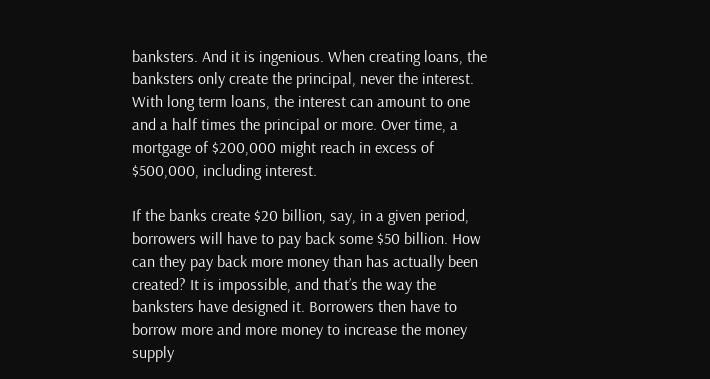banksters. And it is ingenious. When creating loans, the banksters only create the principal, never the interest. With long term loans, the interest can amount to one and a half times the principal or more. Over time, a mortgage of $200,000 might reach in excess of $500,000, including interest.

If the banks create $20 billion, say, in a given period, borrowers will have to pay back some $50 billion. How can they pay back more money than has actually been created? It is impossible, and that’s the way the banksters have designed it. Borrowers then have to borrow more and more money to increase the money supply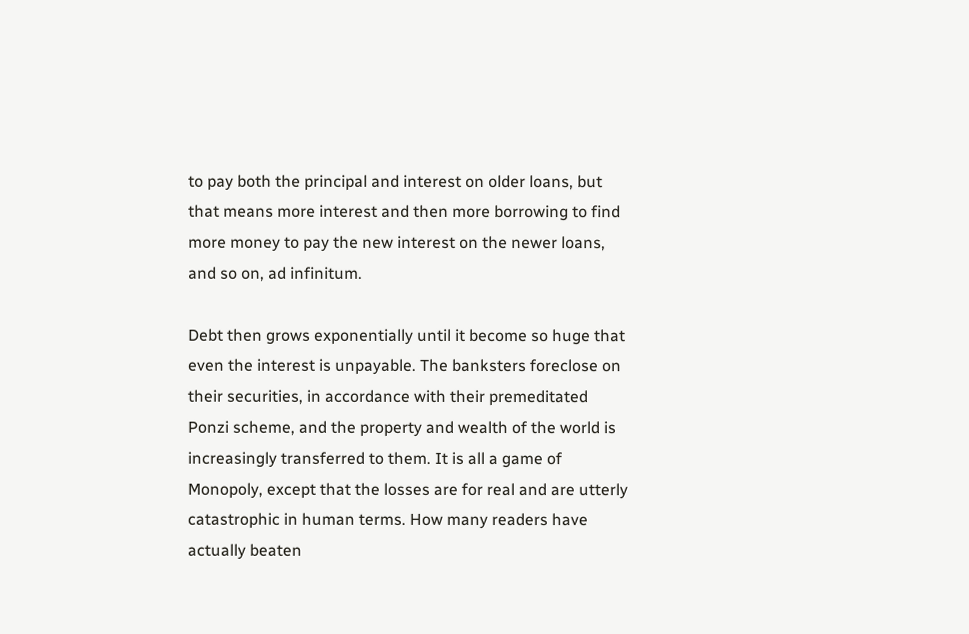to pay both the principal and interest on older loans, but that means more interest and then more borrowing to find more money to pay the new interest on the newer loans, and so on, ad infinitum.

Debt then grows exponentially until it become so huge that even the interest is unpayable. The banksters foreclose on their securities, in accordance with their premeditated Ponzi scheme, and the property and wealth of the world is increasingly transferred to them. It is all a game of Monopoly, except that the losses are for real and are utterly catastrophic in human terms. How many readers have actually beaten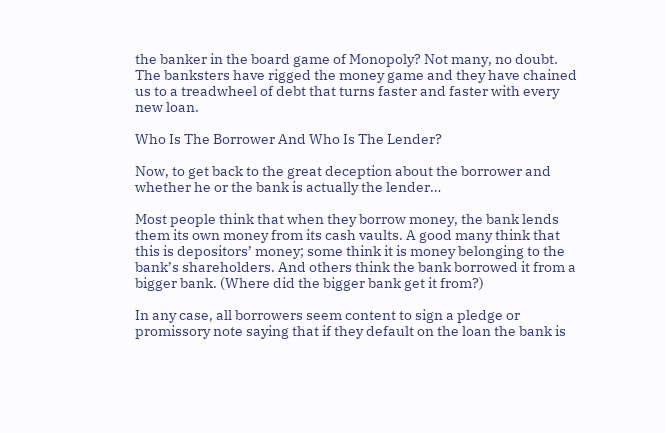the banker in the board game of Monopoly? Not many, no doubt. The banksters have rigged the money game and they have chained us to a treadwheel of debt that turns faster and faster with every new loan.

Who Is The Borrower And Who Is The Lender?

Now, to get back to the great deception about the borrower and whether he or the bank is actually the lender…

Most people think that when they borrow money, the bank lends them its own money from its cash vaults. A good many think that this is depositors’ money; some think it is money belonging to the bank’s shareholders. And others think the bank borrowed it from a bigger bank. (Where did the bigger bank get it from?)

In any case, all borrowers seem content to sign a pledge or promissory note saying that if they default on the loan the bank is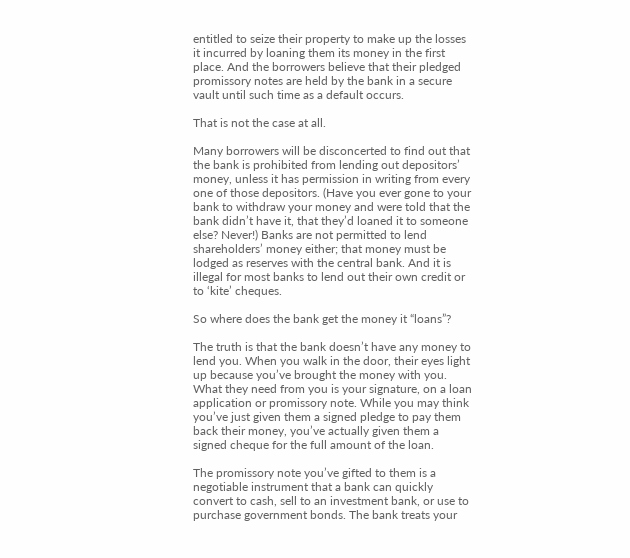entitled to seize their property to make up the losses it incurred by loaning them its money in the first place. And the borrowers believe that their pledged promissory notes are held by the bank in a secure vault until such time as a default occurs.

That is not the case at all.

Many borrowers will be disconcerted to find out that the bank is prohibited from lending out depositors’ money, unless it has permission in writing from every one of those depositors. (Have you ever gone to your bank to withdraw your money and were told that the bank didn’t have it, that they’d loaned it to someone else? Never!) Banks are not permitted to lend shareholders’ money either; that money must be lodged as reserves with the central bank. And it is illegal for most banks to lend out their own credit or to ‘kite’ cheques.

So where does the bank get the money it “loans”?

The truth is that the bank doesn’t have any money to lend you. When you walk in the door, their eyes light up because you’ve brought the money with you. What they need from you is your signature, on a loan application or promissory note. While you may think you’ve just given them a signed pledge to pay them back their money, you’ve actually given them a signed cheque for the full amount of the loan.

The promissory note you’ve gifted to them is a negotiable instrument that a bank can quickly convert to cash, sell to an investment bank, or use to purchase government bonds. The bank treats your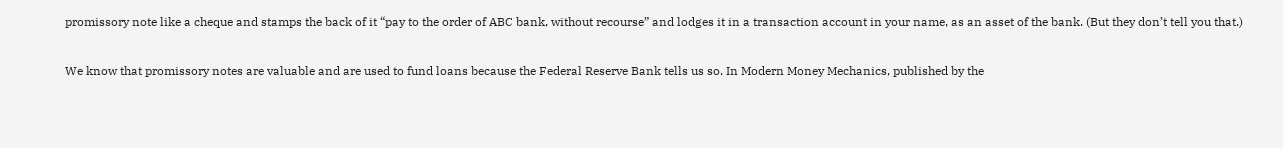promissory note like a cheque and stamps the back of it “pay to the order of ABC bank, without recourse” and lodges it in a transaction account in your name, as an asset of the bank. (But they don’t tell you that.)

We know that promissory notes are valuable and are used to fund loans because the Federal Reserve Bank tells us so. In Modern Money Mechanics, published by the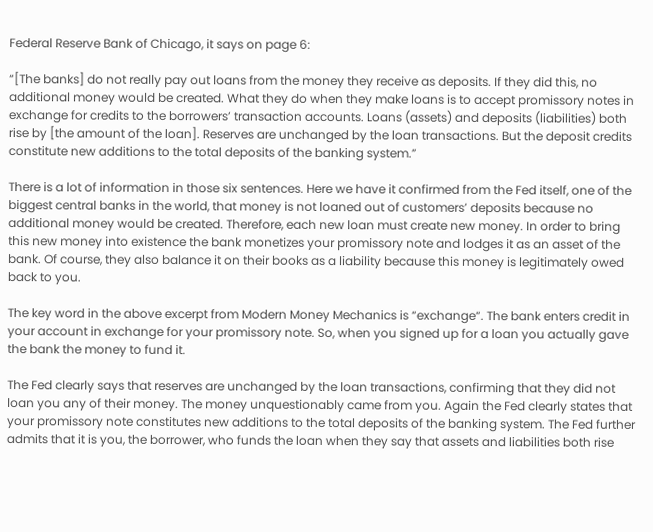Federal Reserve Bank of Chicago, it says on page 6:

“[The banks] do not really pay out loans from the money they receive as deposits. If they did this, no additional money would be created. What they do when they make loans is to accept promissory notes in exchange for credits to the borrowers’ transaction accounts. Loans (assets) and deposits (liabilities) both rise by [the amount of the loan]. Reserves are unchanged by the loan transactions. But the deposit credits constitute new additions to the total deposits of the banking system.”

There is a lot of information in those six sentences. Here we have it confirmed from the Fed itself, one of the biggest central banks in the world, that money is not loaned out of customers’ deposits because no additional money would be created. Therefore, each new loan must create new money. In order to bring this new money into existence the bank monetizes your promissory note and lodges it as an asset of the bank. Of course, they also balance it on their books as a liability because this money is legitimately owed back to you.

The key word in the above excerpt from Modern Money Mechanics is “exchange“. The bank enters credit in your account in exchange for your promissory note. So, when you signed up for a loan you actually gave the bank the money to fund it.

The Fed clearly says that reserves are unchanged by the loan transactions, confirming that they did not loan you any of their money. The money unquestionably came from you. Again the Fed clearly states that your promissory note constitutes new additions to the total deposits of the banking system. The Fed further admits that it is you, the borrower, who funds the loan when they say that assets and liabilities both rise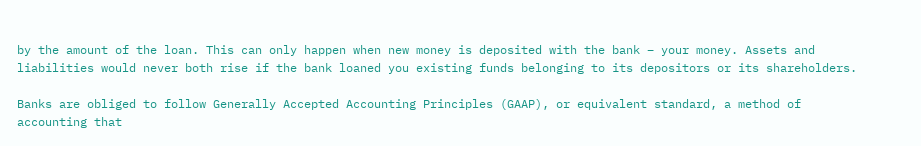by the amount of the loan. This can only happen when new money is deposited with the bank – your money. Assets and liabilities would never both rise if the bank loaned you existing funds belonging to its depositors or its shareholders.

Banks are obliged to follow Generally Accepted Accounting Principles (GAAP), or equivalent standard, a method of accounting that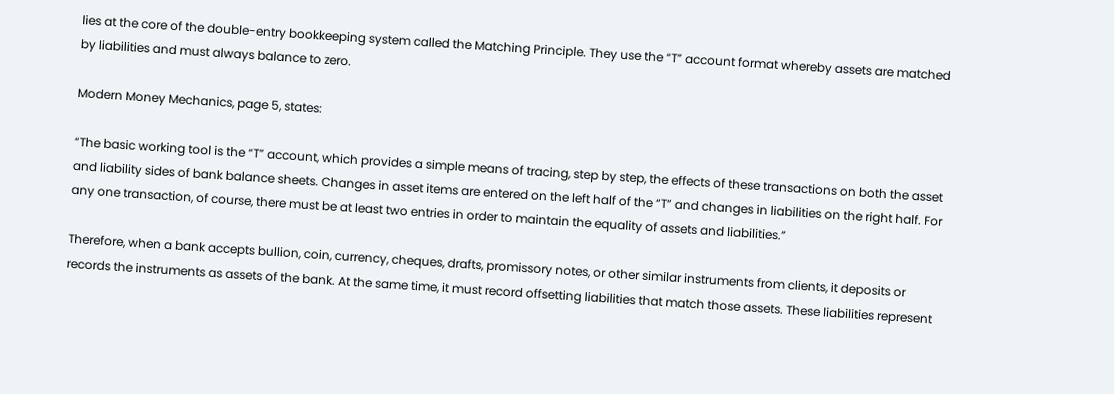lies at the core of the double-entry bookkeeping system called the Matching Principle. They use the “T” account format whereby assets are matched by liabilities and must always balance to zero.

Modern Money Mechanics, page 5, states:

“The basic working tool is the “T” account, which provides a simple means of tracing, step by step, the effects of these transactions on both the asset and liability sides of bank balance sheets. Changes in asset items are entered on the left half of the “T” and changes in liabilities on the right half. For any one transaction, of course, there must be at least two entries in order to maintain the equality of assets and liabilities.”

Therefore, when a bank accepts bullion, coin, currency, cheques, drafts, promissory notes, or other similar instruments from clients, it deposits or records the instruments as assets of the bank. At the same time, it must record offsetting liabilities that match those assets. These liabilities represent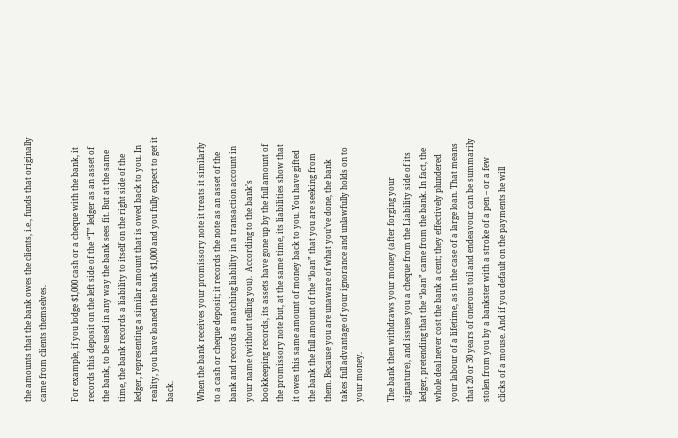the amounts that the bank owes the clients, i.e., funds that originally came from clients themselves.

For example, if you lodge $1,000 cash or a cheque with the bank, it records this deposit on the left side of the “T” ledger as an asset of the bank, to be used in any way the bank sees fit. But at the same time, the bank records a liability to itself on the right side of the ledger, representing a similar amount that is owed back to you. In reality, you have loaned the bank $1,000 and you fully expect to get it back.

When the bank receives your promissory note it treats it similarly to a cash or cheque deposit; it records the note as an asset of the bank and records a matching liability in a transaction account in your name (without telling you).  According to the bank’s bookkeeping records, its assets have gone up by the full amount of the promissory note but, at the same time, its liabilities show that it owes this same amount of money back to you. You have gifted the bank the full amount of the “loan” that you are seeking from them. Because you are unaware of what you’ve done, the bank takes full advantage of your ignorance and unlawfully holds on to your money.

The bank then withdraws your money (after forging your signature), and issues you a cheque from the Liability side of its ledger, pretending that the “loan” came from the bank. In fact, the whole deal never cost the bank a cent; they effectively plundered your labour of a lifetime, as in the case of a large loan. That means that 20 or 30 years of onerous toil and endeavour can be summarily stolen from you by a bankster with a stroke of a pen – or a few clicks of a mouse. And if you default on the payments he will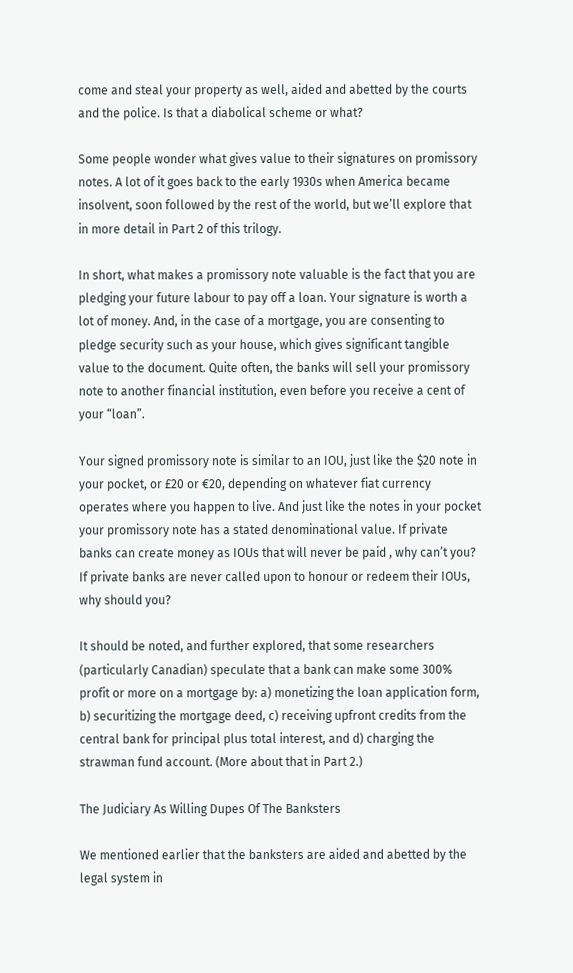come and steal your property as well, aided and abetted by the courts and the police. Is that a diabolical scheme or what?

Some people wonder what gives value to their signatures on promissory notes. A lot of it goes back to the early 1930s when America became insolvent, soon followed by the rest of the world, but we’ll explore that in more detail in Part 2 of this trilogy.

In short, what makes a promissory note valuable is the fact that you are pledging your future labour to pay off a loan. Your signature is worth a lot of money. And, in the case of a mortgage, you are consenting to pledge security such as your house, which gives significant tangible value to the document. Quite often, the banks will sell your promissory note to another financial institution, even before you receive a cent of your “loan”.

Your signed promissory note is similar to an IOU, just like the $20 note in your pocket, or £20 or €20, depending on whatever fiat currency operates where you happen to live. And just like the notes in your pocket your promissory note has a stated denominational value. If private banks can create money as IOUs that will never be paid , why can’t you? If private banks are never called upon to honour or redeem their IOUs, why should you?

It should be noted, and further explored, that some researchers (particularly Canadian) speculate that a bank can make some 300% profit or more on a mortgage by: a) monetizing the loan application form, b) securitizing the mortgage deed, c) receiving upfront credits from the central bank for principal plus total interest, and d) charging the strawman fund account. (More about that in Part 2.)

The Judiciary As Willing Dupes Of The Banksters

We mentioned earlier that the banksters are aided and abetted by the legal system in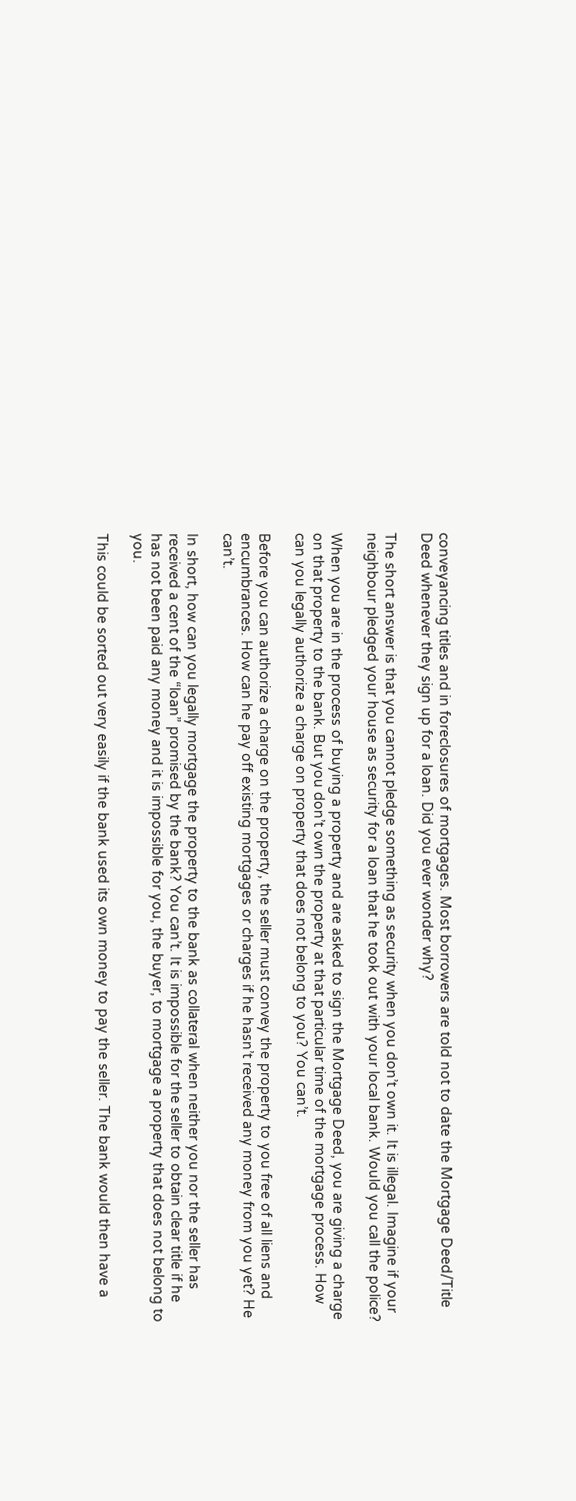conveyancing titles and in foreclosures of mortgages. Most borrowers are told not to date the Mortgage Deed/Title Deed whenever they sign up for a loan. Did you ever wonder why?

The short answer is that you cannot pledge something as security when you don’t own it. It is illegal. Imagine if your neighbour pledged your house as security for a loan that he took out with your local bank. Would you call the police?

When you are in the process of buying a property and are asked to sign the Mortgage Deed, you are giving a charge on that property to the bank. But you don’t own the property at that particular time of the mortgage process. How can you legally authorize a charge on property that does not belong to you? You can’t.

Before you can authorize a charge on the property, the seller must convey the property to you free of all liens and encumbrances. How can he pay off existing mortgages or charges if he hasn’t received any money from you yet? He can’t.

In short, how can you legally mortgage the property to the bank as collateral when neither you nor the seller has received a cent of the “loan” promised by the bank? You can’t. It is impossible for the seller to obtain clear title if he has not been paid any money and it is impossible for you, the buyer, to mortgage a property that does not belong to you.

This could be sorted out very easily if the bank used its own money to pay the seller. The bank would then have a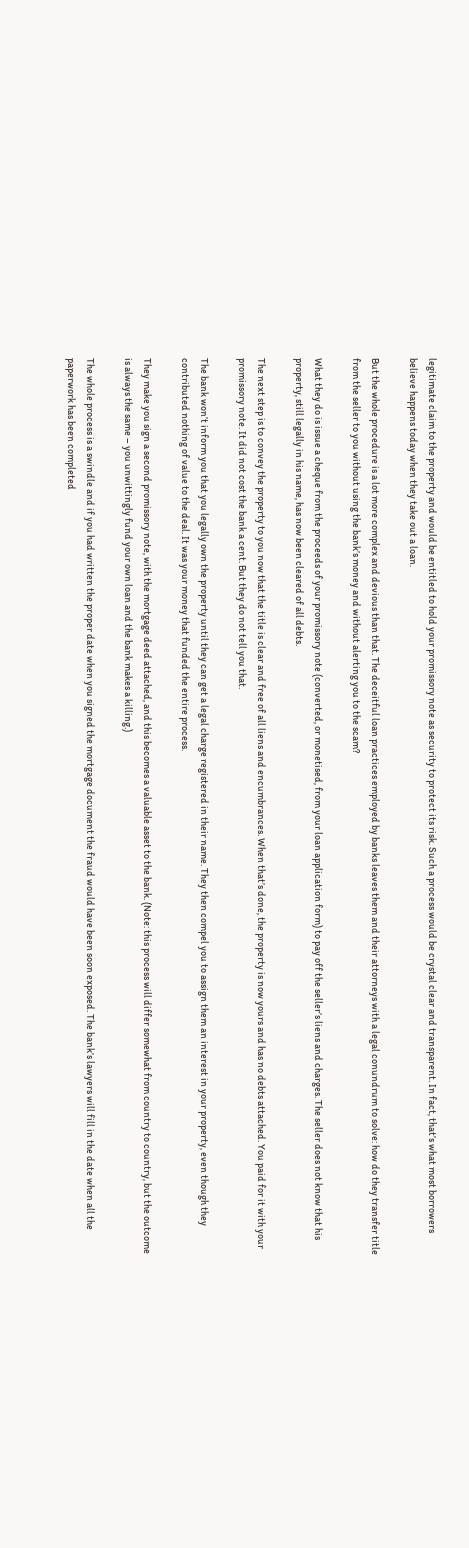legitimate claim to the property and would be entitled to hold your promissory note as security to protect its risk. Such a process would be crystal clear and transparent. In fact, that’s what most borrowers believe happens today when they take out a loan.

But the whole procedure is a lot more complex and devious than that. The deceitful loan practices employed by banks leaves them and their attorneys with a legal conundrum to solve: how do they transfer title from the seller to you without using the bank’s money and without alerting you to the scam?

What they do is issue a cheque from the proceeds of your promissory note (converted, or monetised, from your loan application form) to pay off the seller’s liens and charges. The seller does not know that his property, still legally in his name, has now been cleared of all debts.

The next step is to convey the property to you now that the title is clear and free of all liens and encumbrances. When that’s done, the property is now yours and has no debts attached. You paid for it with your promissory note. It did not cost the bank a cent. But they do not tell you that.

The bank won’t inform you that you legally own the property until they can get a legal charge registered in their name. They then compel you to assign them an interest in your property, even though they contributed nothing of value to the deal. It was your money that funded the entire process.

They make you sign a second promissory note, with the mortgage deed attached, and this becomes a valuable asset to the bank. (Note: this process will differ somewhat from country to country, but the outcome is always the same – you unwittingly fund your own loan and the bank makes a killing.)

The whole process is a swindle and if you had written the proper date when you signed the mortgage document the fraud would have been soon exposed. The bank’s lawyers will fill in the date when all the paperwork has been completed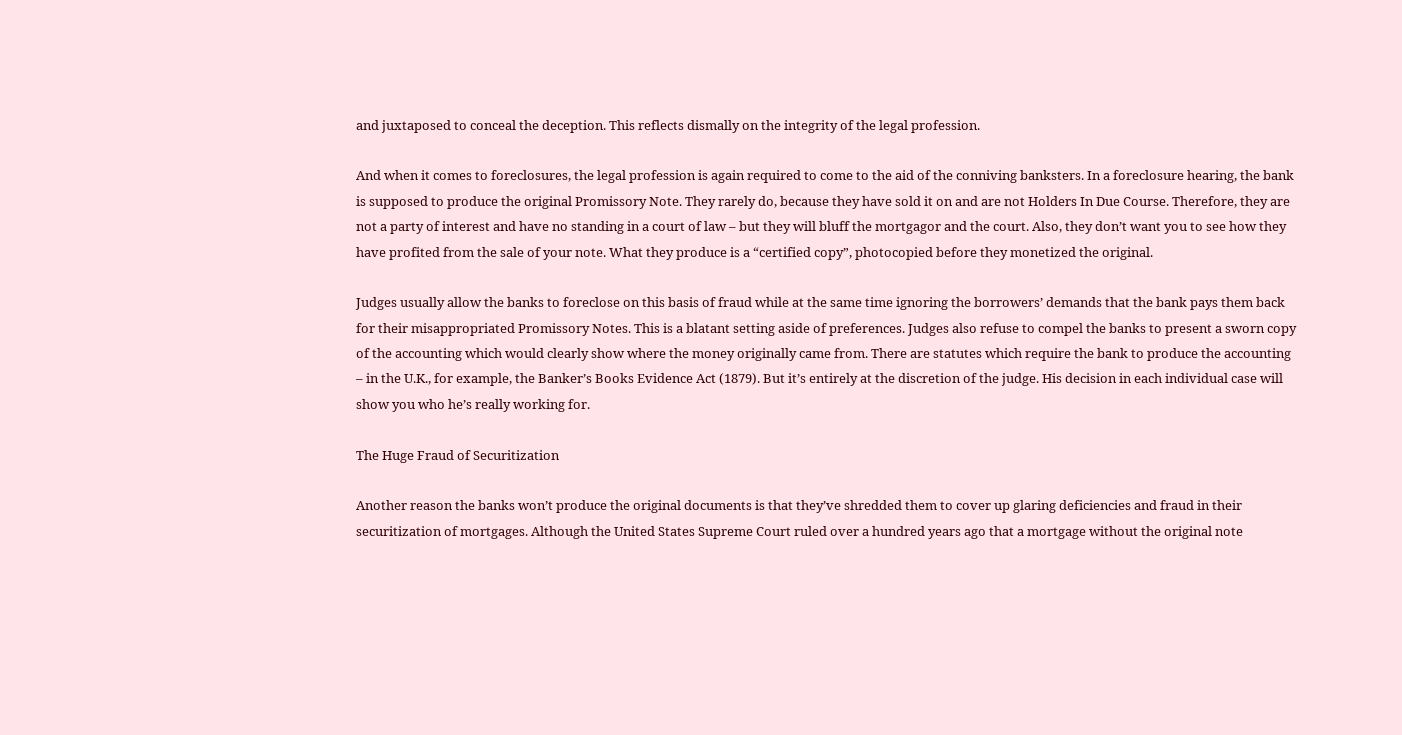and juxtaposed to conceal the deception. This reflects dismally on the integrity of the legal profession.

And when it comes to foreclosures, the legal profession is again required to come to the aid of the conniving banksters. In a foreclosure hearing, the bank is supposed to produce the original Promissory Note. They rarely do, because they have sold it on and are not Holders In Due Course. Therefore, they are not a party of interest and have no standing in a court of law – but they will bluff the mortgagor and the court. Also, they don’t want you to see how they have profited from the sale of your note. What they produce is a “certified copy”, photocopied before they monetized the original.

Judges usually allow the banks to foreclose on this basis of fraud while at the same time ignoring the borrowers’ demands that the bank pays them back for their misappropriated Promissory Notes. This is a blatant setting aside of preferences. Judges also refuse to compel the banks to present a sworn copy of the accounting which would clearly show where the money originally came from. There are statutes which require the bank to produce the accounting – in the U.K., for example, the Banker’s Books Evidence Act (1879). But it’s entirely at the discretion of the judge. His decision in each individual case will show you who he’s really working for.

The Huge Fraud of Securitization

Another reason the banks won’t produce the original documents is that they’ve shredded them to cover up glaring deficiencies and fraud in their securitization of mortgages. Although the United States Supreme Court ruled over a hundred years ago that a mortgage without the original note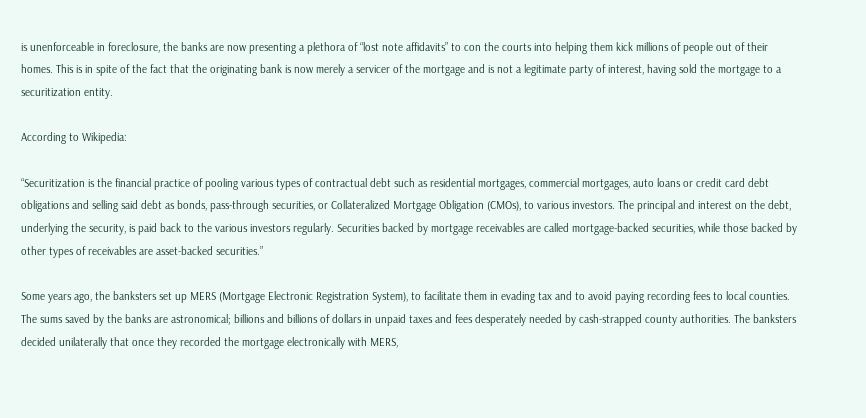is unenforceable in foreclosure, the banks are now presenting a plethora of “lost note affidavits” to con the courts into helping them kick millions of people out of their homes. This is in spite of the fact that the originating bank is now merely a servicer of the mortgage and is not a legitimate party of interest, having sold the mortgage to a securitization entity.

According to Wikipedia:

“Securitization is the financial practice of pooling various types of contractual debt such as residential mortgages, commercial mortgages, auto loans or credit card debt obligations and selling said debt as bonds, pass-through securities, or Collateralized Mortgage Obligation (CMOs), to various investors. The principal and interest on the debt, underlying the security, is paid back to the various investors regularly. Securities backed by mortgage receivables are called mortgage-backed securities, while those backed by other types of receivables are asset-backed securities.”

Some years ago, the banksters set up MERS (Mortgage Electronic Registration System), to facilitate them in evading tax and to avoid paying recording fees to local counties. The sums saved by the banks are astronomical; billions and billions of dollars in unpaid taxes and fees desperately needed by cash-strapped county authorities. The banksters decided unilaterally that once they recorded the mortgage electronically with MERS,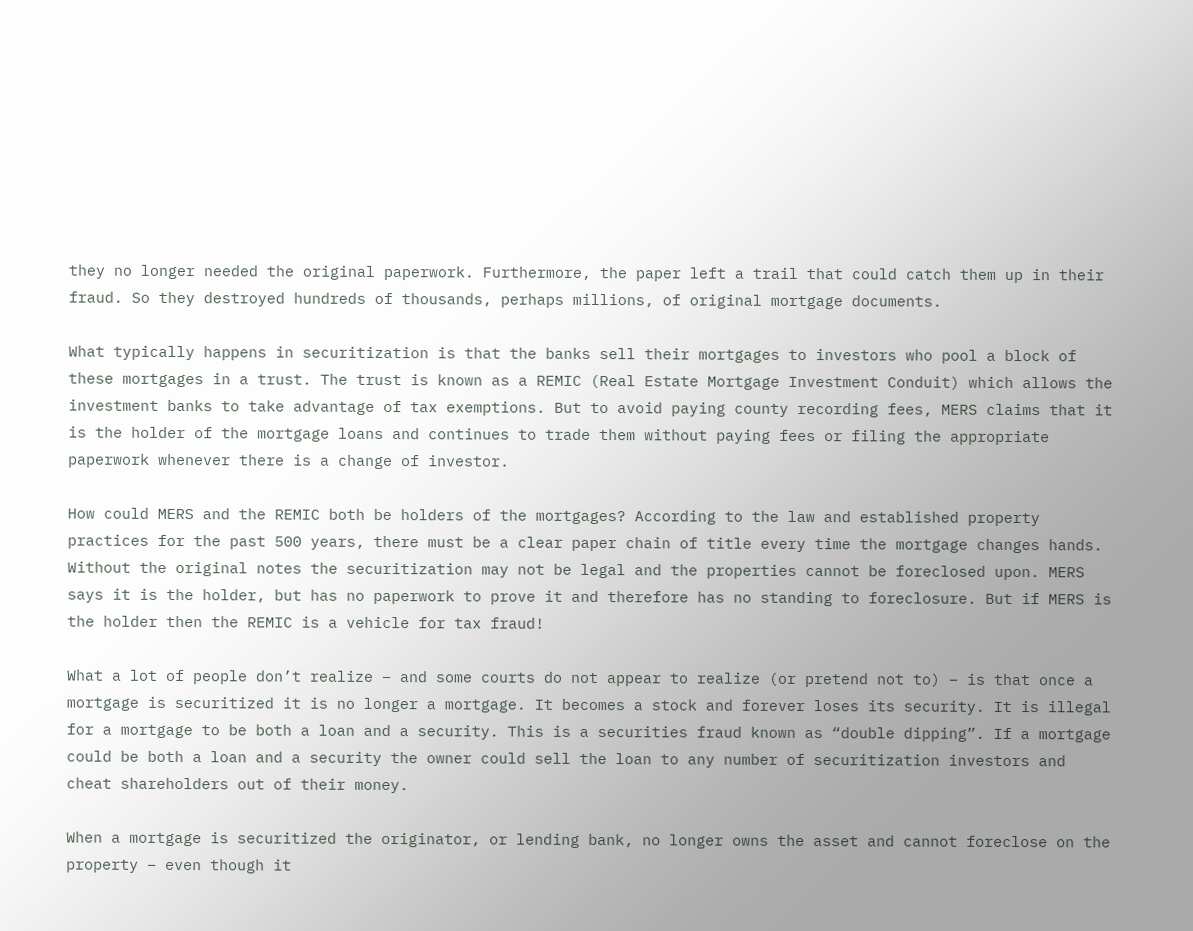they no longer needed the original paperwork. Furthermore, the paper left a trail that could catch them up in their fraud. So they destroyed hundreds of thousands, perhaps millions, of original mortgage documents.

What typically happens in securitization is that the banks sell their mortgages to investors who pool a block of these mortgages in a trust. The trust is known as a REMIC (Real Estate Mortgage Investment Conduit) which allows the investment banks to take advantage of tax exemptions. But to avoid paying county recording fees, MERS claims that it is the holder of the mortgage loans and continues to trade them without paying fees or filing the appropriate paperwork whenever there is a change of investor.

How could MERS and the REMIC both be holders of the mortgages? According to the law and established property practices for the past 500 years, there must be a clear paper chain of title every time the mortgage changes hands. Without the original notes the securitization may not be legal and the properties cannot be foreclosed upon. MERS says it is the holder, but has no paperwork to prove it and therefore has no standing to foreclosure. But if MERS is the holder then the REMIC is a vehicle for tax fraud!

What a lot of people don’t realize – and some courts do not appear to realize (or pretend not to) – is that once a mortgage is securitized it is no longer a mortgage. It becomes a stock and forever loses its security. It is illegal for a mortgage to be both a loan and a security. This is a securities fraud known as “double dipping”. If a mortgage could be both a loan and a security the owner could sell the loan to any number of securitization investors and cheat shareholders out of their money.

When a mortgage is securitized the originator, or lending bank, no longer owns the asset and cannot foreclose on the property – even though it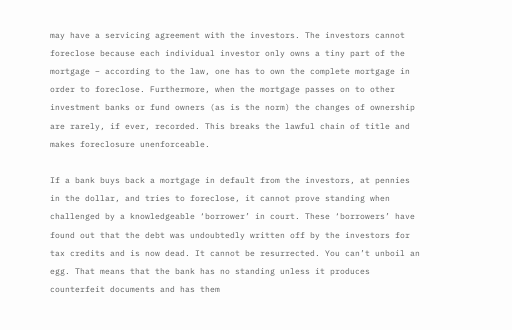may have a servicing agreement with the investors. The investors cannot foreclose because each individual investor only owns a tiny part of the mortgage – according to the law, one has to own the complete mortgage in order to foreclose. Furthermore, when the mortgage passes on to other investment banks or fund owners (as is the norm) the changes of ownership are rarely, if ever, recorded. This breaks the lawful chain of title and makes foreclosure unenforceable.

If a bank buys back a mortgage in default from the investors, at pennies in the dollar, and tries to foreclose, it cannot prove standing when challenged by a knowledgeable ‘borrower’ in court. These ‘borrowers’ have found out that the debt was undoubtedly written off by the investors for tax credits and is now dead. It cannot be resurrected. You can’t unboil an egg. That means that the bank has no standing unless it produces counterfeit documents and has them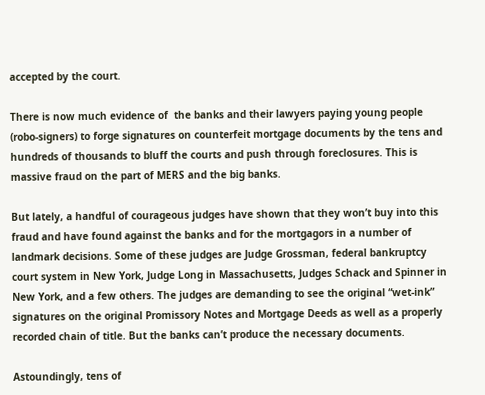accepted by the court.

There is now much evidence of  the banks and their lawyers paying young people (robo-signers) to forge signatures on counterfeit mortgage documents by the tens and hundreds of thousands to bluff the courts and push through foreclosures. This is massive fraud on the part of MERS and the big banks.

But lately, a handful of courageous judges have shown that they won’t buy into this fraud and have found against the banks and for the mortgagors in a number of landmark decisions. Some of these judges are Judge Grossman, federal bankruptcy court system in New York, Judge Long in Massachusetts, Judges Schack and Spinner in New York, and a few others. The judges are demanding to see the original “wet-ink” signatures on the original Promissory Notes and Mortgage Deeds as well as a properly recorded chain of title. But the banks can’t produce the necessary documents.

Astoundingly, tens of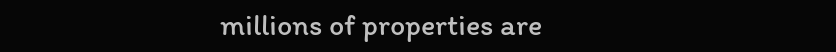millions of properties are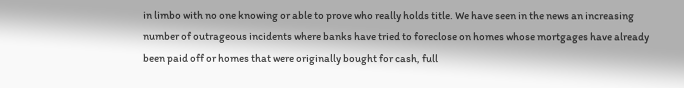in limbo with no one knowing or able to prove who really holds title. We have seen in the news an increasing number of outrageous incidents where banks have tried to foreclose on homes whose mortgages have already been paid off or homes that were originally bought for cash, full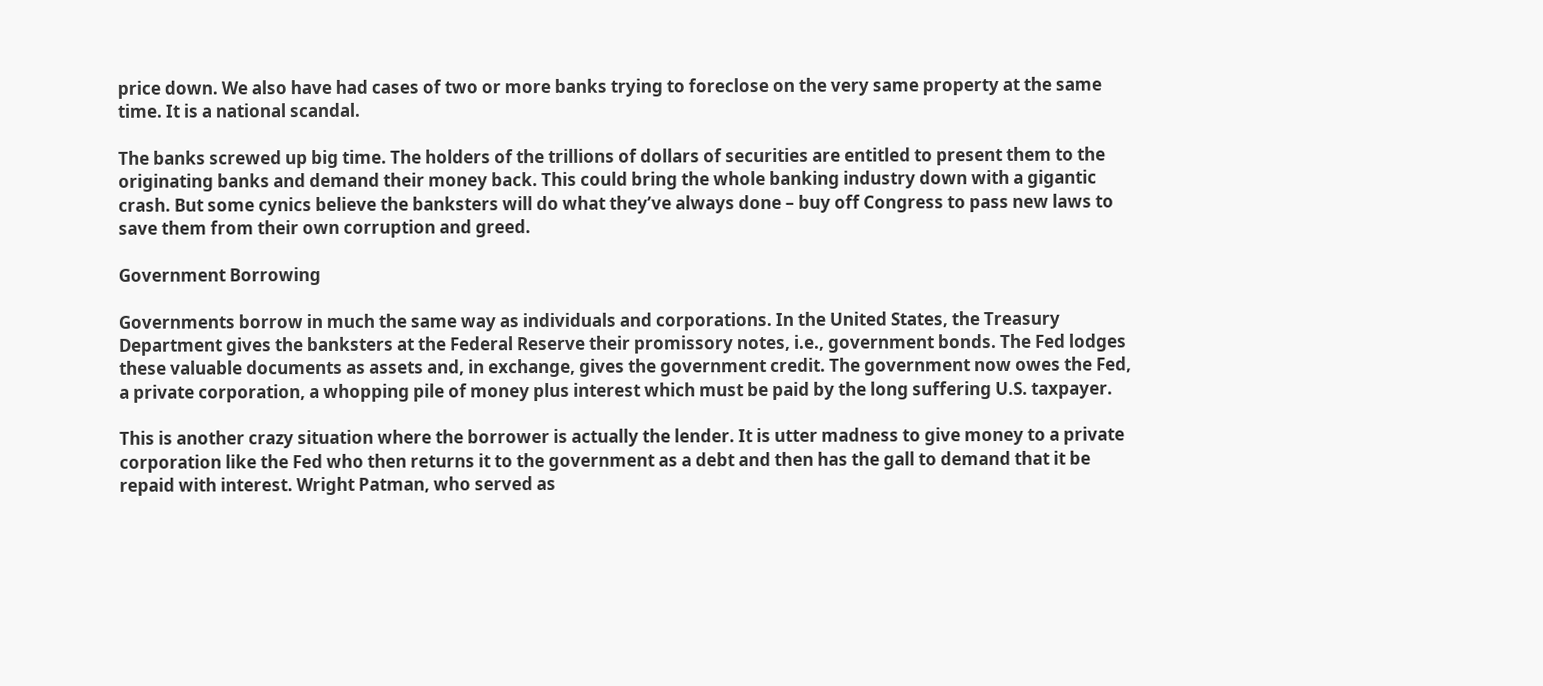price down. We also have had cases of two or more banks trying to foreclose on the very same property at the same time. It is a national scandal.

The banks screwed up big time. The holders of the trillions of dollars of securities are entitled to present them to the originating banks and demand their money back. This could bring the whole banking industry down with a gigantic crash. But some cynics believe the banksters will do what they’ve always done – buy off Congress to pass new laws to save them from their own corruption and greed.

Government Borrowing

Governments borrow in much the same way as individuals and corporations. In the United States, the Treasury Department gives the banksters at the Federal Reserve their promissory notes, i.e., government bonds. The Fed lodges these valuable documents as assets and, in exchange, gives the government credit. The government now owes the Fed, a private corporation, a whopping pile of money plus interest which must be paid by the long suffering U.S. taxpayer.

This is another crazy situation where the borrower is actually the lender. It is utter madness to give money to a private corporation like the Fed who then returns it to the government as a debt and then has the gall to demand that it be repaid with interest. Wright Patman, who served as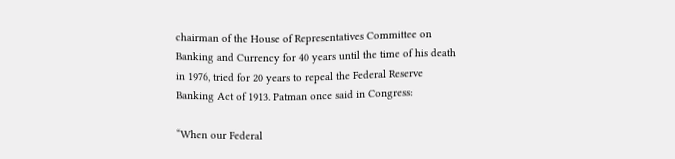chairman of the House of Representatives Committee on Banking and Currency for 40 years until the time of his death in 1976, tried for 20 years to repeal the Federal Reserve Banking Act of 1913. Patman once said in Congress:

“When our Federal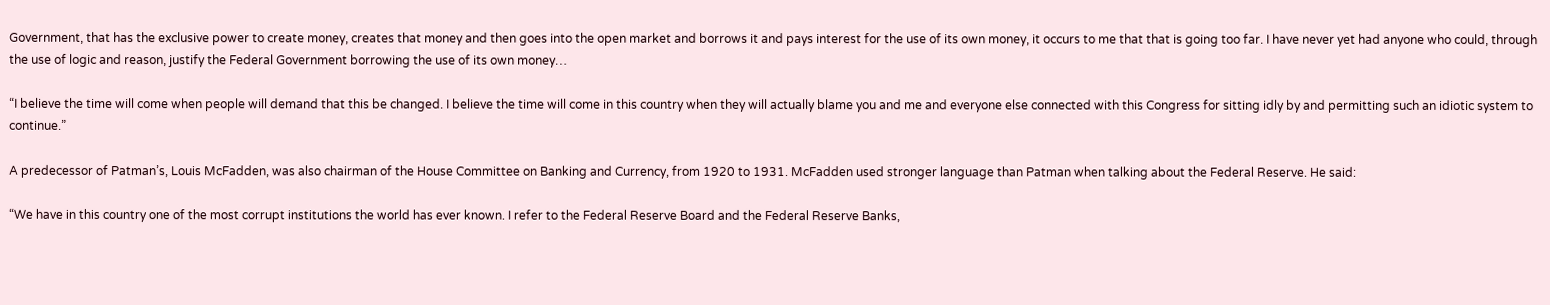Government, that has the exclusive power to create money, creates that money and then goes into the open market and borrows it and pays interest for the use of its own money, it occurs to me that that is going too far. I have never yet had anyone who could, through the use of logic and reason, justify the Federal Government borrowing the use of its own money…

“I believe the time will come when people will demand that this be changed. I believe the time will come in this country when they will actually blame you and me and everyone else connected with this Congress for sitting idly by and permitting such an idiotic system to continue.”

A predecessor of Patman’s, Louis McFadden, was also chairman of the House Committee on Banking and Currency, from 1920 to 1931. McFadden used stronger language than Patman when talking about the Federal Reserve. He said:

“We have in this country one of the most corrupt institutions the world has ever known. I refer to the Federal Reserve Board and the Federal Reserve Banks,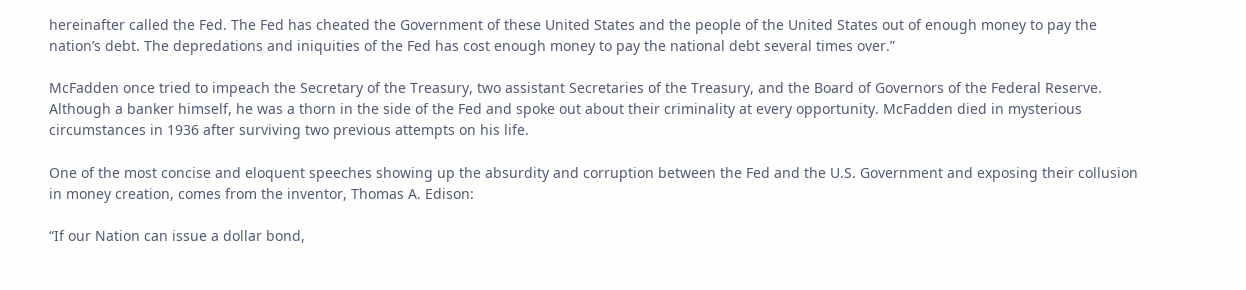hereinafter called the Fed. The Fed has cheated the Government of these United States and the people of the United States out of enough money to pay the nation’s debt. The depredations and iniquities of the Fed has cost enough money to pay the national debt several times over.”

McFadden once tried to impeach the Secretary of the Treasury, two assistant Secretaries of the Treasury, and the Board of Governors of the Federal Reserve. Although a banker himself, he was a thorn in the side of the Fed and spoke out about their criminality at every opportunity. McFadden died in mysterious circumstances in 1936 after surviving two previous attempts on his life.

One of the most concise and eloquent speeches showing up the absurdity and corruption between the Fed and the U.S. Government and exposing their collusion in money creation, comes from the inventor, Thomas A. Edison:

“If our Nation can issue a dollar bond,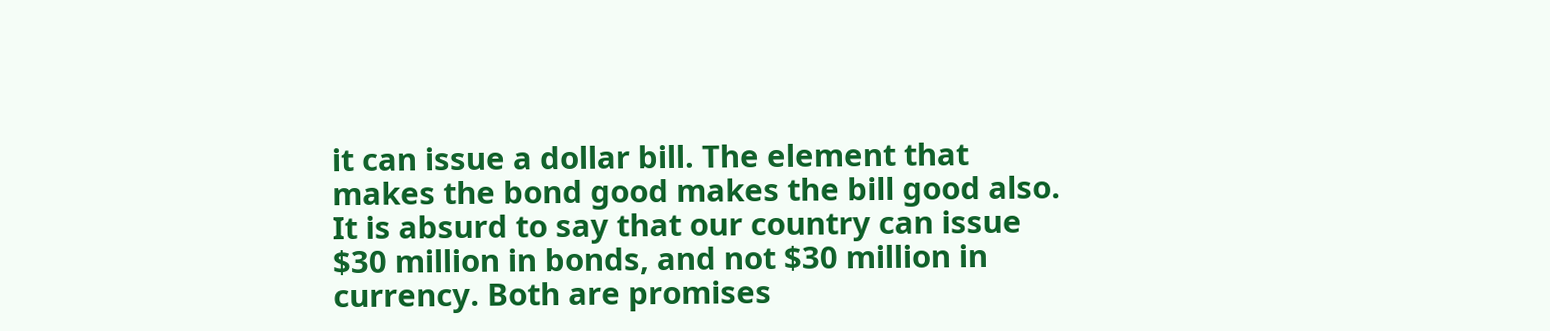it can issue a dollar bill. The element that makes the bond good makes the bill good also. It is absurd to say that our country can issue $30 million in bonds, and not $30 million in currency. Both are promises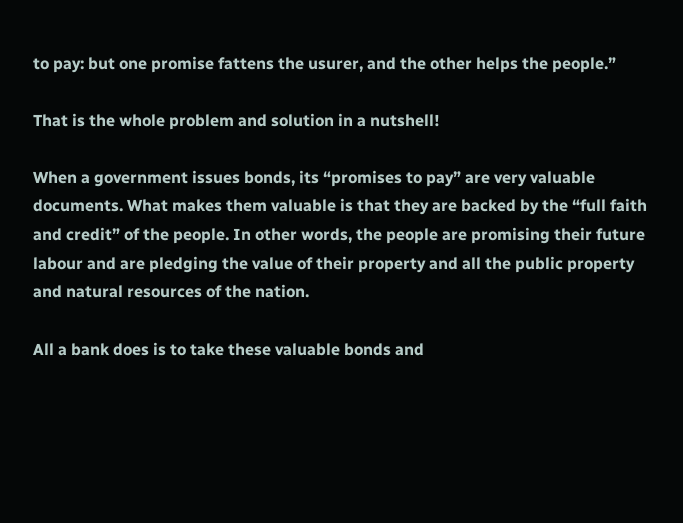to pay: but one promise fattens the usurer, and the other helps the people.”

That is the whole problem and solution in a nutshell!

When a government issues bonds, its “promises to pay” are very valuable documents. What makes them valuable is that they are backed by the “full faith and credit” of the people. In other words, the people are promising their future labour and are pledging the value of their property and all the public property and natural resources of the nation.

All a bank does is to take these valuable bonds and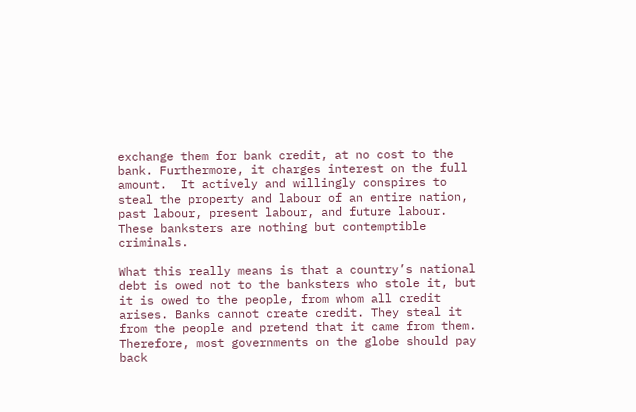exchange them for bank credit, at no cost to the bank. Furthermore, it charges interest on the full amount.  It actively and willingly conspires to steal the property and labour of an entire nation, past labour, present labour, and future labour. These banksters are nothing but contemptible criminals.

What this really means is that a country’s national debt is owed not to the banksters who stole it, but it is owed to the people, from whom all credit arises. Banks cannot create credit. They steal it from the people and pretend that it came from them. Therefore, most governments on the globe should pay back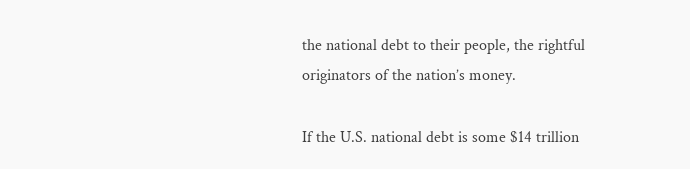the national debt to their people, the rightful originators of the nation’s money.

If the U.S. national debt is some $14 trillion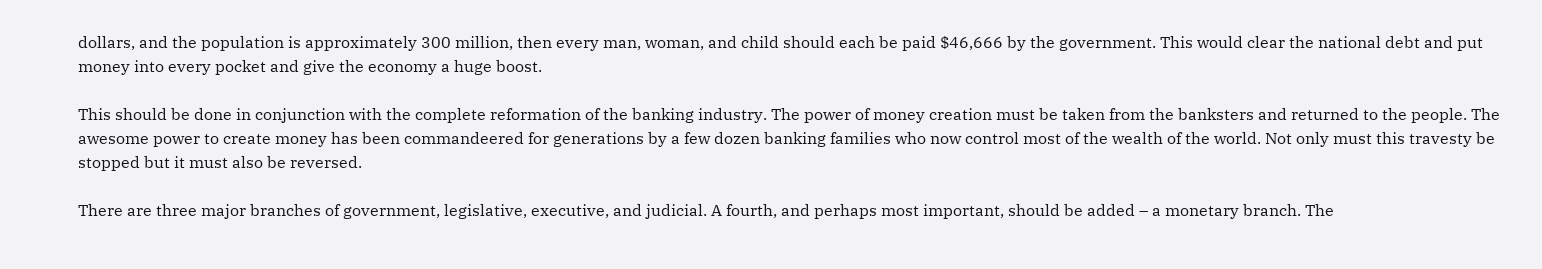dollars, and the population is approximately 300 million, then every man, woman, and child should each be paid $46,666 by the government. This would clear the national debt and put money into every pocket and give the economy a huge boost.

This should be done in conjunction with the complete reformation of the banking industry. The power of money creation must be taken from the banksters and returned to the people. The awesome power to create money has been commandeered for generations by a few dozen banking families who now control most of the wealth of the world. Not only must this travesty be stopped but it must also be reversed.

There are three major branches of government, legislative, executive, and judicial. A fourth, and perhaps most important, should be added – a monetary branch. The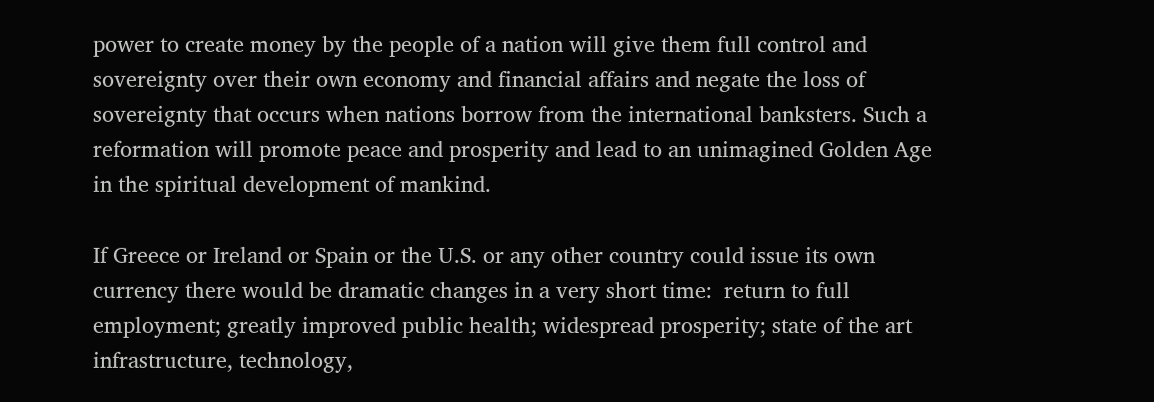power to create money by the people of a nation will give them full control and sovereignty over their own economy and financial affairs and negate the loss of sovereignty that occurs when nations borrow from the international banksters. Such a reformation will promote peace and prosperity and lead to an unimagined Golden Age in the spiritual development of mankind.

If Greece or Ireland or Spain or the U.S. or any other country could issue its own currency there would be dramatic changes in a very short time:  return to full employment; greatly improved public health; widespread prosperity; state of the art infrastructure, technology,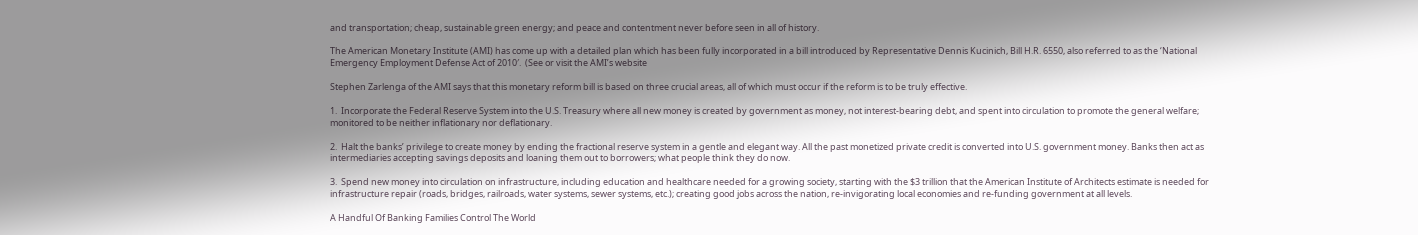and transportation; cheap, sustainable green energy; and peace and contentment never before seen in all of history.

The American Monetary Institute (AMI) has come up with a detailed plan which has been fully incorporated in a bill introduced by Representative Dennis Kucinich, Bill H.R. 6550, also referred to as the ‘National Emergency Employment Defense Act of 2010′.  (See or visit the AMI’s website

Stephen Zarlenga of the AMI says that this monetary reform bill is based on three crucial areas, all of which must occur if the reform is to be truly effective.

1.  Incorporate the Federal Reserve System into the U.S. Treasury where all new money is created by government as money, not interest-bearing debt, and spent into circulation to promote the general welfare; monitored to be neither inflationary nor deflationary.

2.  Halt the banks’ privilege to create money by ending the fractional reserve system in a gentle and elegant way. All the past monetized private credit is converted into U.S. government money. Banks then act as intermediaries accepting savings deposits and loaning them out to borrowers; what people think they do now.

3.  Spend new money into circulation on infrastructure, including education and healthcare needed for a growing society, starting with the $3 trillion that the American Institute of Architects estimate is needed for infrastructure repair (roads, bridges, railroads, water systems, sewer systems, etc.); creating good jobs across the nation, re-invigorating local economies and re-funding government at all levels.

A Handful Of Banking Families Control The World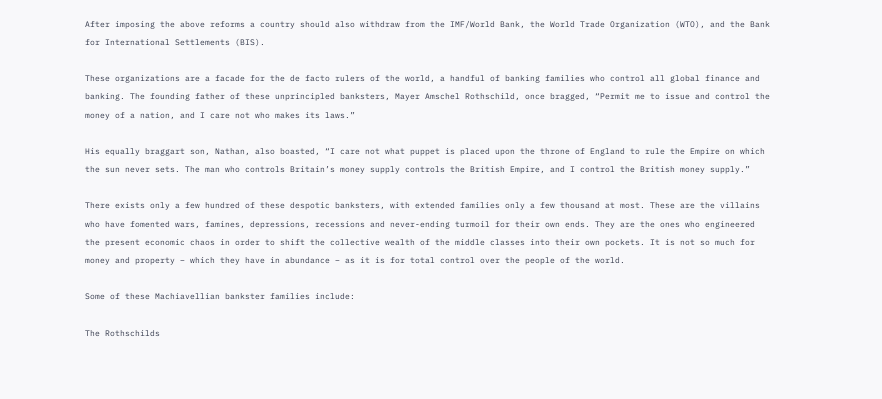After imposing the above reforms a country should also withdraw from the IMF/World Bank, the World Trade Organization (WTO), and the Bank for International Settlements (BIS).

These organizations are a facade for the de facto rulers of the world, a handful of banking families who control all global finance and banking. The founding father of these unprincipled banksters, Mayer Amschel Rothschild, once bragged, “Permit me to issue and control the money of a nation, and I care not who makes its laws.”

His equally braggart son, Nathan, also boasted, “I care not what puppet is placed upon the throne of England to rule the Empire on which the sun never sets. The man who controls Britain’s money supply controls the British Empire, and I control the British money supply.”

There exists only a few hundred of these despotic banksters, with extended families only a few thousand at most. These are the villains who have fomented wars, famines, depressions, recessions and never-ending turmoil for their own ends. They are the ones who engineered the present economic chaos in order to shift the collective wealth of the middle classes into their own pockets. It is not so much for money and property – which they have in abundance – as it is for total control over the people of the world.

Some of these Machiavellian bankster families include:

The Rothschilds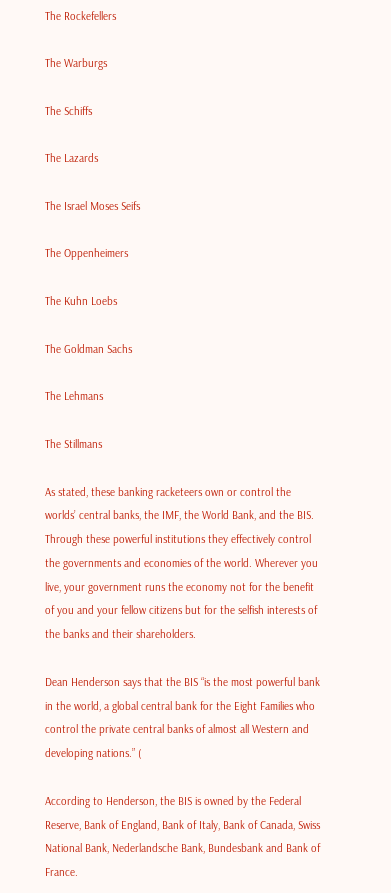The Rockefellers

The Warburgs

The Schiffs

The Lazards

The Israel Moses Seifs

The Oppenheimers

The Kuhn Loebs

The Goldman Sachs

The Lehmans

The Stillmans

As stated, these banking racketeers own or control the worlds’ central banks, the IMF, the World Bank, and the BIS. Through these powerful institutions they effectively control the governments and economies of the world. Wherever you live, your government runs the economy not for the benefit of you and your fellow citizens but for the selfish interests of the banks and their shareholders.

Dean Henderson says that the BIS “is the most powerful bank in the world, a global central bank for the Eight Families who control the private central banks of almost all Western and developing nations.” (

According to Henderson, the BIS is owned by the Federal Reserve, Bank of England, Bank of Italy, Bank of Canada, Swiss National Bank, Nederlandsche Bank, Bundesbank and Bank of France.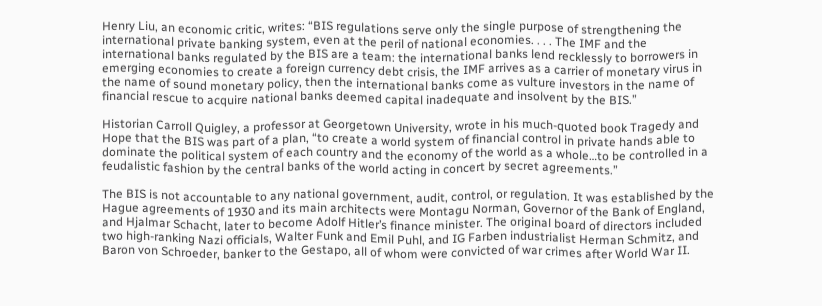Henry Liu, an economic critic, writes: “BIS regulations serve only the single purpose of strengthening the international private banking system, even at the peril of national economies. . . . The IMF and the international banks regulated by the BIS are a team: the international banks lend recklessly to borrowers in emerging economies to create a foreign currency debt crisis, the IMF arrives as a carrier of monetary virus in the name of sound monetary policy, then the international banks come as vulture investors in the name of financial rescue to acquire national banks deemed capital inadequate and insolvent by the BIS.”

Historian Carroll Quigley, a professor at Georgetown University, wrote in his much-quoted book Tragedy and Hope that the BIS was part of a plan, “to create a world system of financial control in private hands able to dominate the political system of each country and the economy of the world as a whole…to be controlled in a feudalistic fashion by the central banks of the world acting in concert by secret agreements.”

The BIS is not accountable to any national government, audit, control, or regulation. It was established by the Hague agreements of 1930 and its main architects were Montagu Norman, Governor of the Bank of England, and Hjalmar Schacht, later to become Adolf Hitler’s finance minister. The original board of directors included two high-ranking Nazi officials, Walter Funk and Emil Puhl, and IG Farben industrialist Herman Schmitz, and Baron von Schroeder, banker to the Gestapo, all of whom were convicted of war crimes after World War II.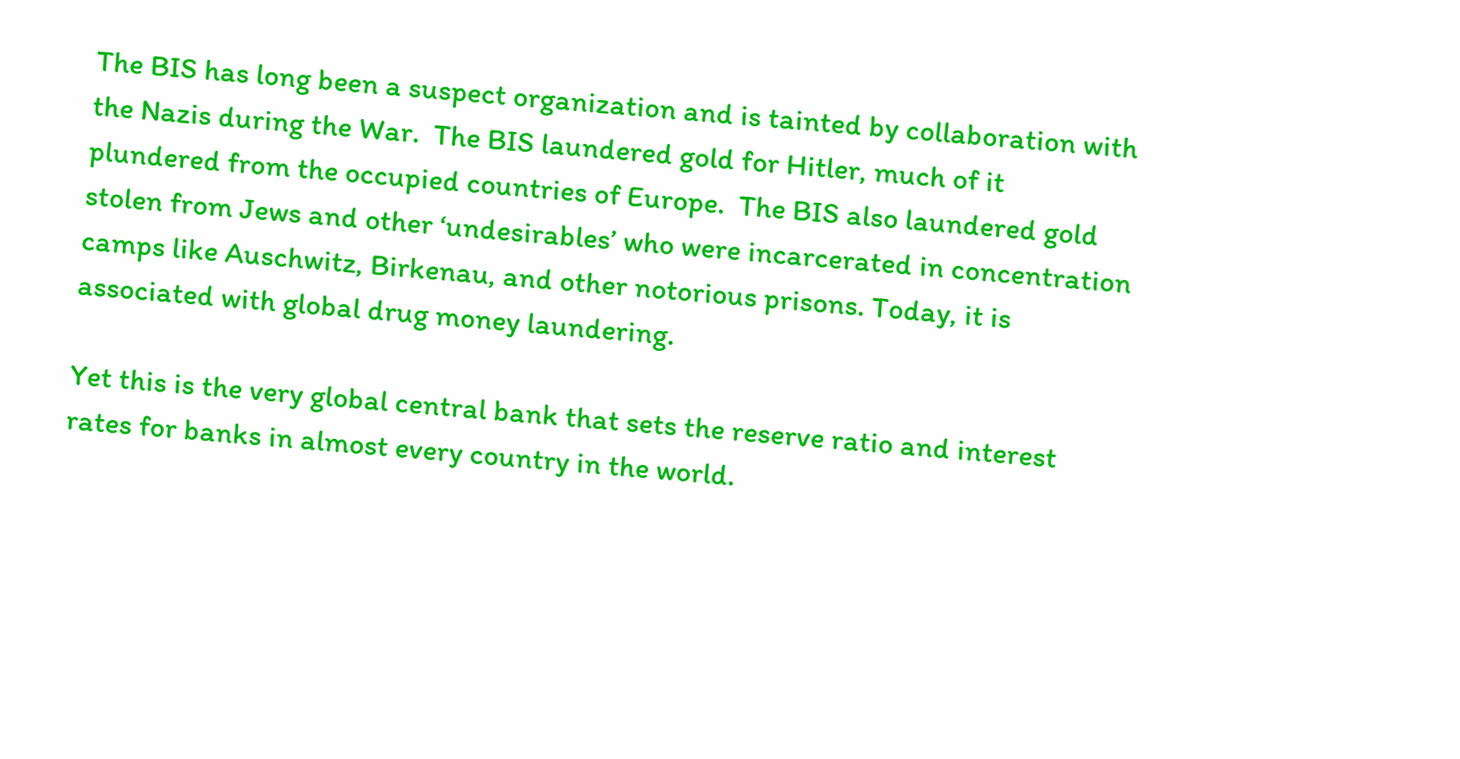The BIS has long been a suspect organization and is tainted by collaboration with the Nazis during the War.  The BIS laundered gold for Hitler, much of it plundered from the occupied countries of Europe.  The BIS also laundered gold stolen from Jews and other ‘undesirables’ who were incarcerated in concentration camps like Auschwitz, Birkenau, and other notorious prisons. Today, it is associated with global drug money laundering.

Yet this is the very global central bank that sets the reserve ratio and interest rates for banks in almost every country in the world.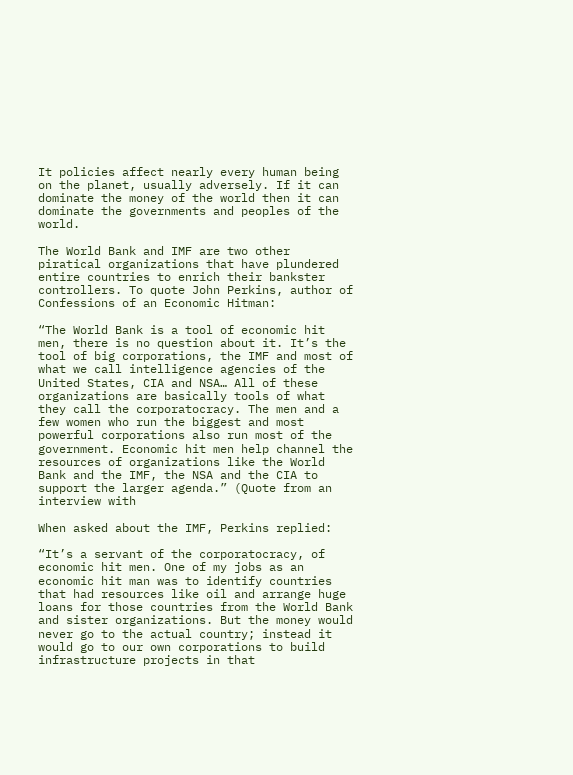It policies affect nearly every human being on the planet, usually adversely. If it can dominate the money of the world then it can dominate the governments and peoples of the world.

The World Bank and IMF are two other piratical organizations that have plundered entire countries to enrich their bankster controllers. To quote John Perkins, author of Confessions of an Economic Hitman:

“The World Bank is a tool of economic hit men, there is no question about it. It’s the tool of big corporations, the IMF and most of what we call intelligence agencies of the United States, CIA and NSA… All of these organizations are basically tools of what they call the corporatocracy. The men and a few women who run the biggest and most powerful corporations also run most of the government. Economic hit men help channel the resources of organizations like the World Bank and the IMF, the NSA and the CIA to support the larger agenda.” (Quote from an interview with

When asked about the IMF, Perkins replied:

“It’s a servant of the corporatocracy, of economic hit men. One of my jobs as an economic hit man was to identify countries that had resources like oil and arrange huge loans for those countries from the World Bank and sister organizations. But the money would never go to the actual country; instead it would go to our own corporations to build infrastructure projects in that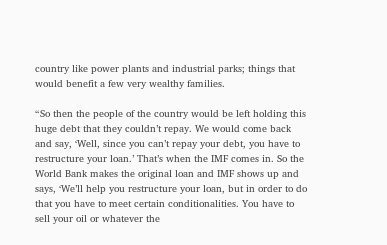country like power plants and industrial parks; things that would benefit a few very wealthy families.

“So then the people of the country would be left holding this huge debt that they couldn’t repay. We would come back and say, ‘Well, since you can’t repay your debt, you have to restructure your loan.’ That’s when the IMF comes in. So the World Bank makes the original loan and IMF shows up and says, ‘We’ll help you restructure your loan, but in order to do that you have to meet certain conditionalities. You have to sell your oil or whatever the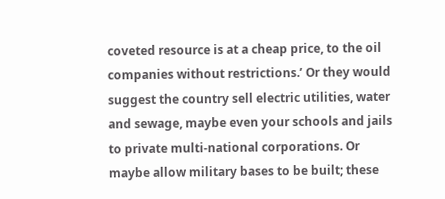coveted resource is at a cheap price, to the oil companies without restrictions.’ Or they would suggest the country sell electric utilities, water and sewage, maybe even your schools and jails to private multi-national corporations. Or maybe allow military bases to be built; these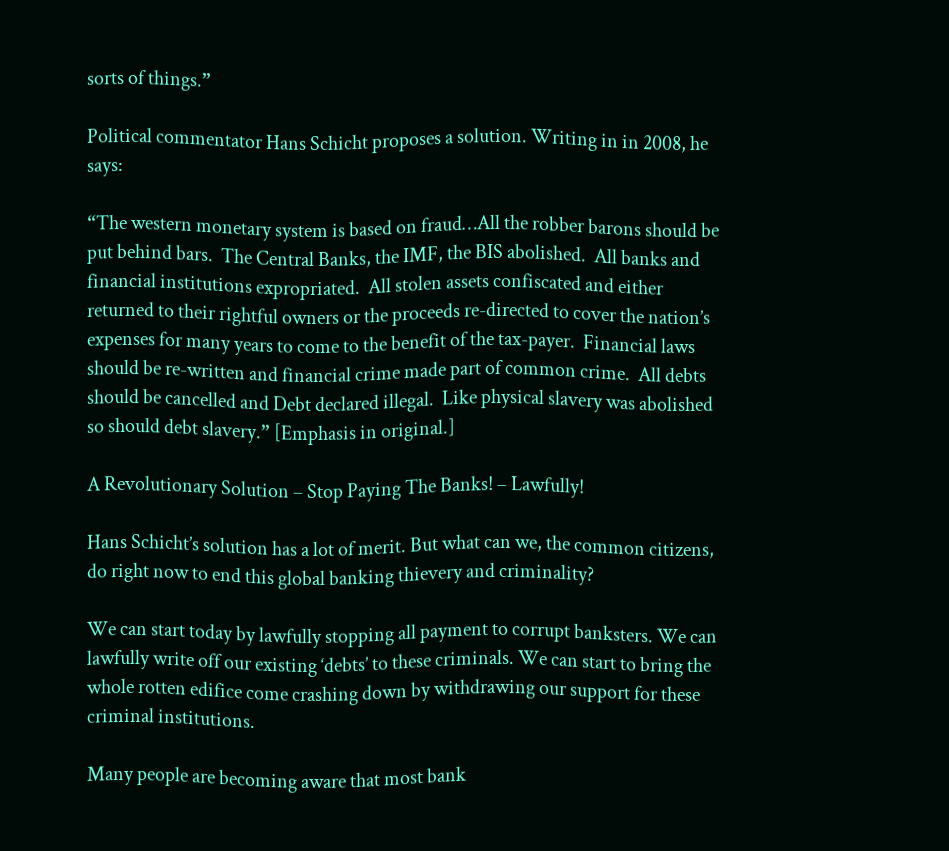sorts of things.”

Political commentator Hans Schicht proposes a solution. Writing in in 2008, he says:

“The western monetary system is based on fraud…All the robber barons should be put behind bars.  The Central Banks, the IMF, the BIS abolished.  All banks and financial institutions expropriated.  All stolen assets confiscated and either returned to their rightful owners or the proceeds re-directed to cover the nation’s expenses for many years to come to the benefit of the tax-payer.  Financial laws should be re-written and financial crime made part of common crime.  All debts should be cancelled and Debt declared illegal.  Like physical slavery was abolished so should debt slavery.” [Emphasis in original.]

A Revolutionary Solution – Stop Paying The Banks! – Lawfully!

Hans Schicht’s solution has a lot of merit. But what can we, the common citizens, do right now to end this global banking thievery and criminality?

We can start today by lawfully stopping all payment to corrupt banksters. We can lawfully write off our existing ‘debts’ to these criminals. We can start to bring the whole rotten edifice come crashing down by withdrawing our support for these criminal institutions.

Many people are becoming aware that most bank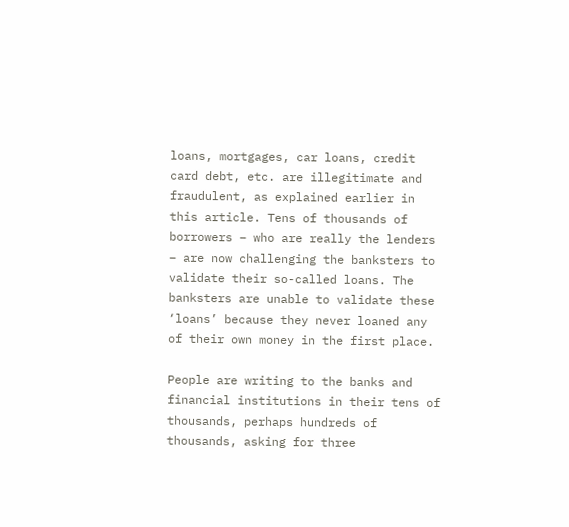loans, mortgages, car loans, credit card debt, etc. are illegitimate and fraudulent, as explained earlier in this article. Tens of thousands of borrowers – who are really the lenders – are now challenging the banksters to validate their so-called loans. The banksters are unable to validate these ‘loans’ because they never loaned any of their own money in the first place.

People are writing to the banks and financial institutions in their tens of thousands, perhaps hundreds of thousands, asking for three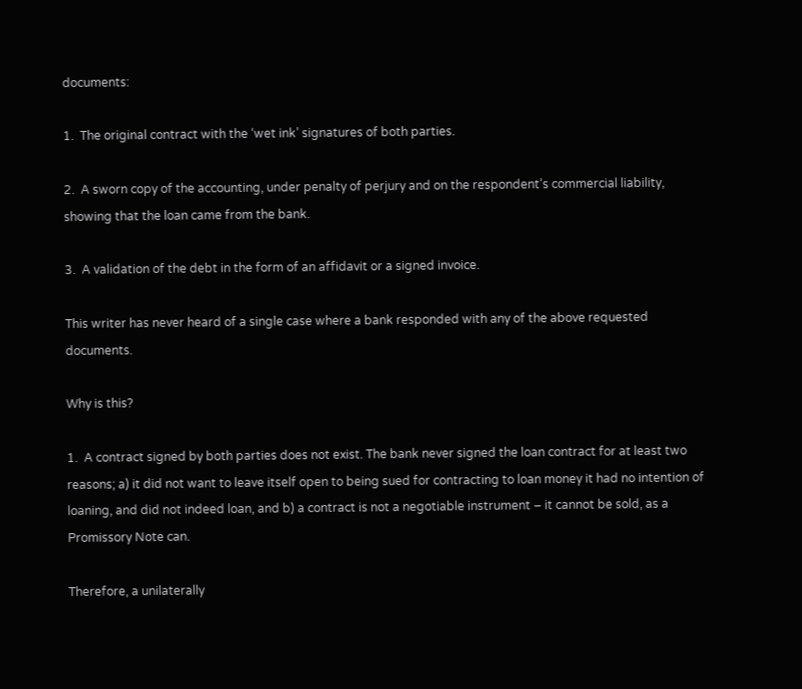documents:

1.  The original contract with the ‘wet ink’ signatures of both parties.

2.  A sworn copy of the accounting, under penalty of perjury and on the respondent’s commercial liability, showing that the loan came from the bank.

3.  A validation of the debt in the form of an affidavit or a signed invoice.

This writer has never heard of a single case where a bank responded with any of the above requested documents.

Why is this?

1.  A contract signed by both parties does not exist. The bank never signed the loan contract for at least two reasons; a) it did not want to leave itself open to being sued for contracting to loan money it had no intention of loaning, and did not indeed loan, and b) a contract is not a negotiable instrument – it cannot be sold, as a Promissory Note can.

Therefore, a unilaterally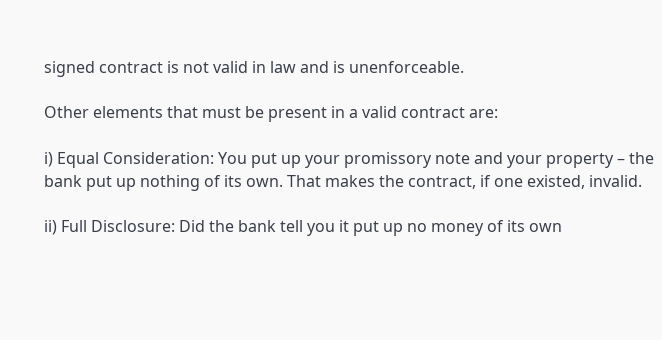signed contract is not valid in law and is unenforceable.

Other elements that must be present in a valid contract are:

i) Equal Consideration: You put up your promissory note and your property – the bank put up nothing of its own. That makes the contract, if one existed, invalid.

ii) Full Disclosure: Did the bank tell you it put up no money of its own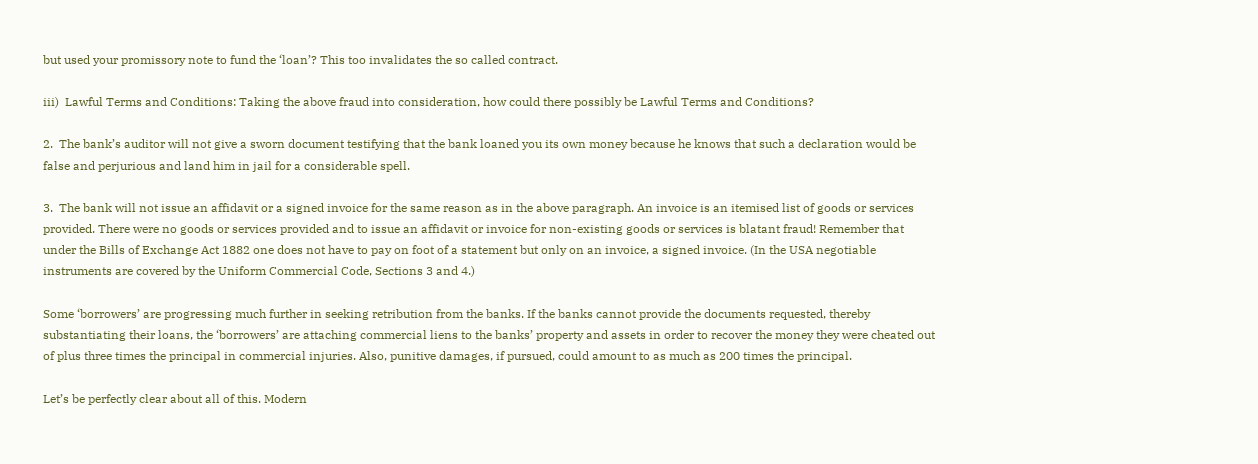but used your promissory note to fund the ‘loan’? This too invalidates the so called contract.

iii)  Lawful Terms and Conditions: Taking the above fraud into consideration, how could there possibly be Lawful Terms and Conditions?

2.  The bank’s auditor will not give a sworn document testifying that the bank loaned you its own money because he knows that such a declaration would be false and perjurious and land him in jail for a considerable spell.

3.  The bank will not issue an affidavit or a signed invoice for the same reason as in the above paragraph. An invoice is an itemised list of goods or services provided. There were no goods or services provided and to issue an affidavit or invoice for non-existing goods or services is blatant fraud! Remember that under the Bills of Exchange Act 1882 one does not have to pay on foot of a statement but only on an invoice, a signed invoice. (In the USA negotiable instruments are covered by the Uniform Commercial Code, Sections 3 and 4.)

Some ‘borrowers’ are progressing much further in seeking retribution from the banks. If the banks cannot provide the documents requested, thereby substantiating their loans, the ‘borrowers’ are attaching commercial liens to the banks’ property and assets in order to recover the money they were cheated out of plus three times the principal in commercial injuries. Also, punitive damages, if pursued, could amount to as much as 200 times the principal.

Let’s be perfectly clear about all of this. Modern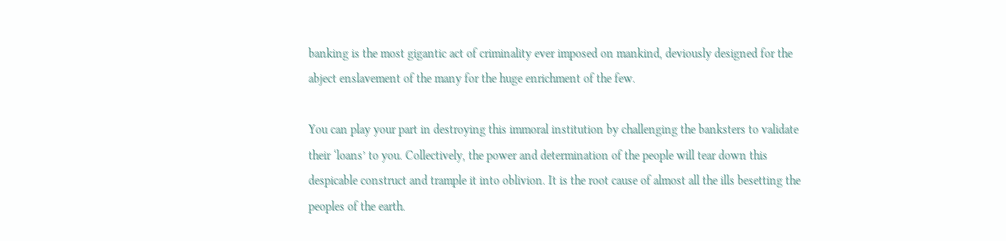banking is the most gigantic act of criminality ever imposed on mankind, deviously designed for the abject enslavement of the many for the huge enrichment of the few.

You can play your part in destroying this immoral institution by challenging the banksters to validate their ‘loans’ to you. Collectively, the power and determination of the people will tear down this despicable construct and trample it into oblivion. It is the root cause of almost all the ills besetting the peoples of the earth.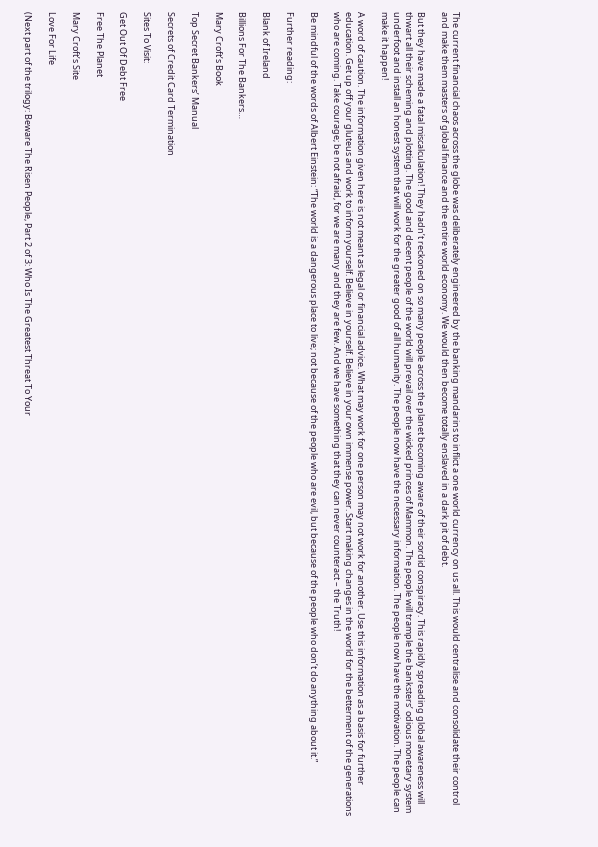The current financial chaos across the globe was deliberately engineered by the banking mandarins to inflict a one world currency on us all. This would centralise and consolidate their control and make them masters of global finance and the entire world economy. We would then become totally enslaved in a dark pit of debt.

But they have made a fatal miscalculation! They hadn’t reckoned on so many people across the planet becoming aware of their sordid conspiracy. This rapidly spreading global awareness will thwart all their scheming and plotting. The good and decent people of the world will prevail over the wicked princes of Mammon. The people will trample the banksters’ odious monetary system underfoot and install an honest system that will work for the greater good of all humanity. The people now have the necessary information. The people now have the motivation. The people can make it happen!

A word of caution. The information given here is not meant as legal or financial advice. What may work for one person may not work for another. Use this information as a basis for further education. Get up off your gluteus and work to inform yourself. Believe in yourself. Believe in your own immense power. Start making changes in the world for the betterment of the generations who are coming. Take courage; be not afraid, for we are many and they are few. And we have something that they can never counteract – the Truth!

Be mindful of the words of Albert Einstein: “The world is a dangerous place to live; not because of the people who are evil, but because of the people who don’t do anything about it.”

Further reading:

Blank of Ireland

Billions For The Bankers…

Mary Croft’s Book

Top Secret Bankers’ Manual

Secrets of Credit Card Termination

Sites To Visit:

Get Out Of Debt Free

Free The Planet

Mary Croft’s Site

Love For Life

(Next part of the trilogy: Beware The Risen People, Part 2 of 3: Who Is The Greatest Threat To Your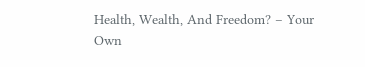Health, Wealth, And Freedom? – Your Own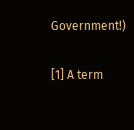Government!)

[1] A term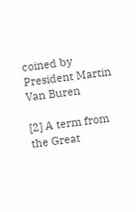coined by President Martin Van Buren

[2] A term from the Great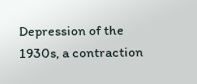Depression of the 1930s, a contraction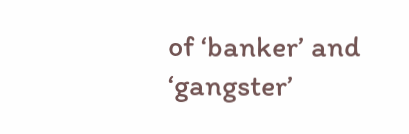of ‘banker’ and ‘gangster’